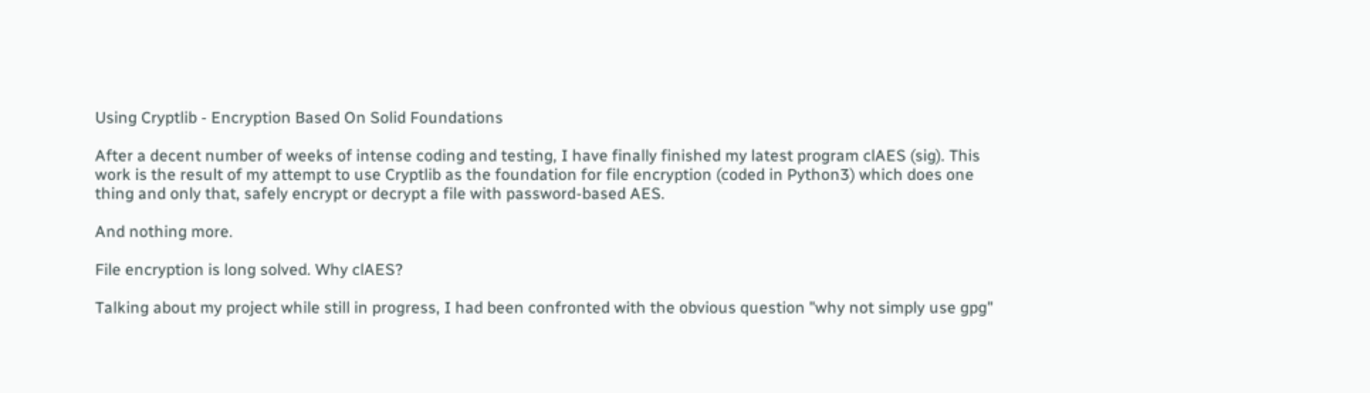Using Cryptlib - Encryption Based On Solid Foundations

After a decent number of weeks of intense coding and testing, I have finally finished my latest program clAES (sig). This work is the result of my attempt to use Cryptlib as the foundation for file encryption (coded in Python3) which does one thing and only that, safely encrypt or decrypt a file with password-based AES.

And nothing more.

File encryption is long solved. Why clAES?

Talking about my project while still in progress, I had been confronted with the obvious question "why not simply use gpg"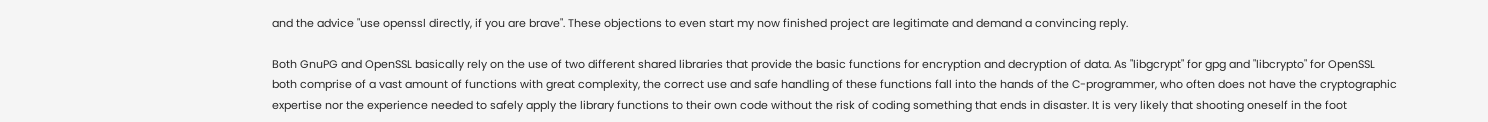and the advice "use openssl directly, if you are brave". These objections to even start my now finished project are legitimate and demand a convincing reply.

Both GnuPG and OpenSSL basically rely on the use of two different shared libraries that provide the basic functions for encryption and decryption of data. As "libgcrypt" for gpg and "libcrypto" for OpenSSL both comprise of a vast amount of functions with great complexity, the correct use and safe handling of these functions fall into the hands of the C-programmer, who often does not have the cryptographic expertise nor the experience needed to safely apply the library functions to their own code without the risk of coding something that ends in disaster. It is very likely that shooting oneself in the foot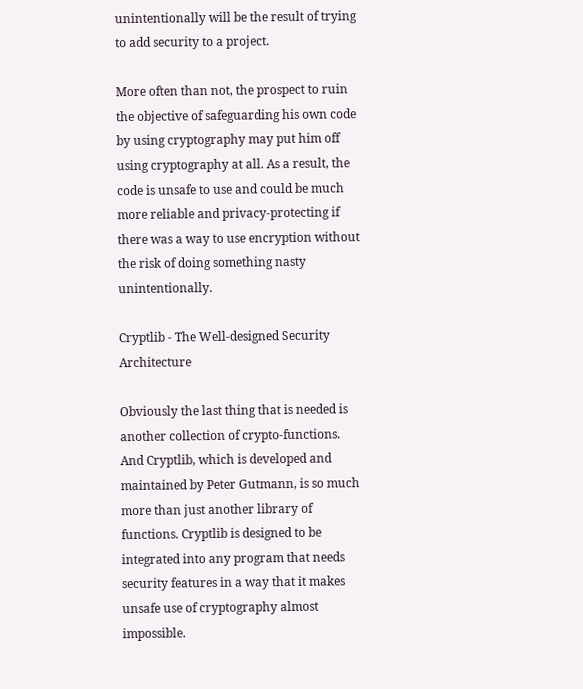unintentionally will be the result of trying to add security to a project.

More often than not, the prospect to ruin the objective of safeguarding his own code by using cryptography may put him off using cryptography at all. As a result, the code is unsafe to use and could be much more reliable and privacy-protecting if there was a way to use encryption without the risk of doing something nasty unintentionally.

Cryptlib - The Well-designed Security Architecture

Obviously the last thing that is needed is another collection of crypto-functions. And Cryptlib, which is developed and maintained by Peter Gutmann, is so much more than just another library of functions. Cryptlib is designed to be integrated into any program that needs security features in a way that it makes unsafe use of cryptography almost impossible.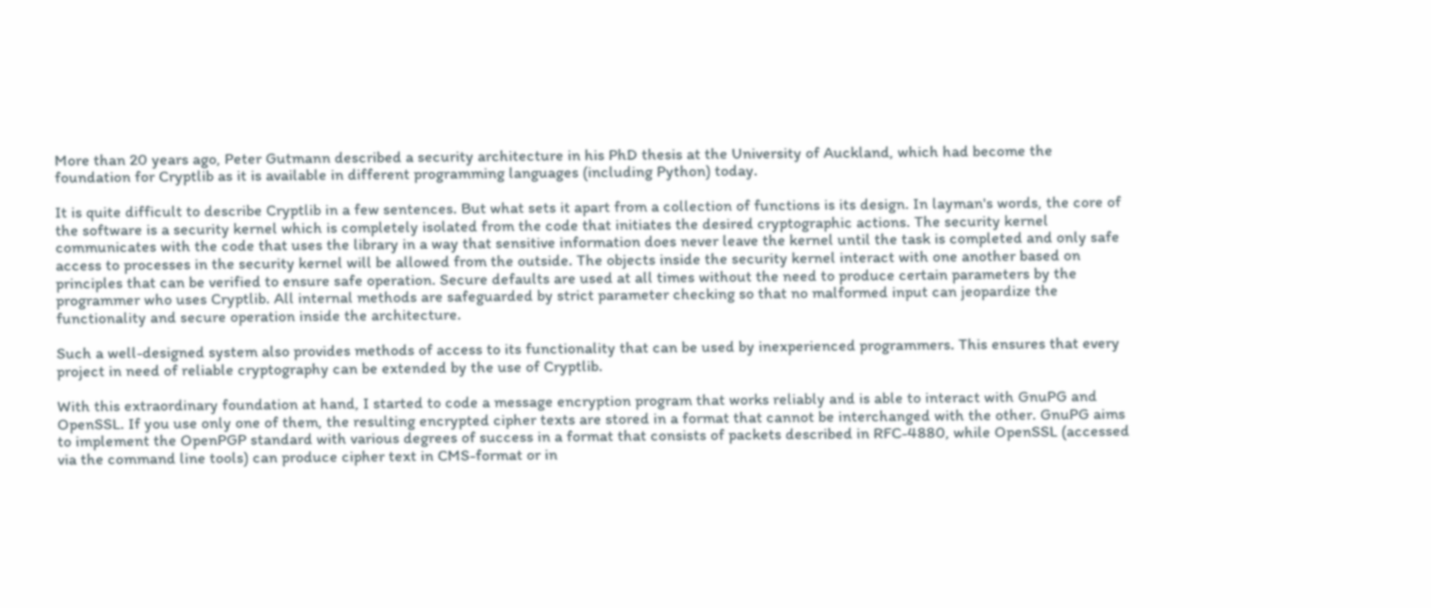More than 20 years ago, Peter Gutmann described a security architecture in his PhD thesis at the University of Auckland, which had become the foundation for Cryptlib as it is available in different programming languages (including Python) today.

It is quite difficult to describe Cryptlib in a few sentences. But what sets it apart from a collection of functions is its design. In layman's words, the core of the software is a security kernel which is completely isolated from the code that initiates the desired cryptographic actions. The security kernel communicates with the code that uses the library in a way that sensitive information does never leave the kernel until the task is completed and only safe access to processes in the security kernel will be allowed from the outside. The objects inside the security kernel interact with one another based on principles that can be verified to ensure safe operation. Secure defaults are used at all times without the need to produce certain parameters by the programmer who uses Cryptlib. All internal methods are safeguarded by strict parameter checking so that no malformed input can jeopardize the functionality and secure operation inside the architecture.

Such a well-designed system also provides methods of access to its functionality that can be used by inexperienced programmers. This ensures that every project in need of reliable cryptography can be extended by the use of Cryptlib.

With this extraordinary foundation at hand, I started to code a message encryption program that works reliably and is able to interact with GnuPG and OpenSSL. If you use only one of them, the resulting encrypted cipher texts are stored in a format that cannot be interchanged with the other. GnuPG aims to implement the OpenPGP standard with various degrees of success in a format that consists of packets described in RFC-4880, while OpenSSL (accessed via the command line tools) can produce cipher text in CMS-format or in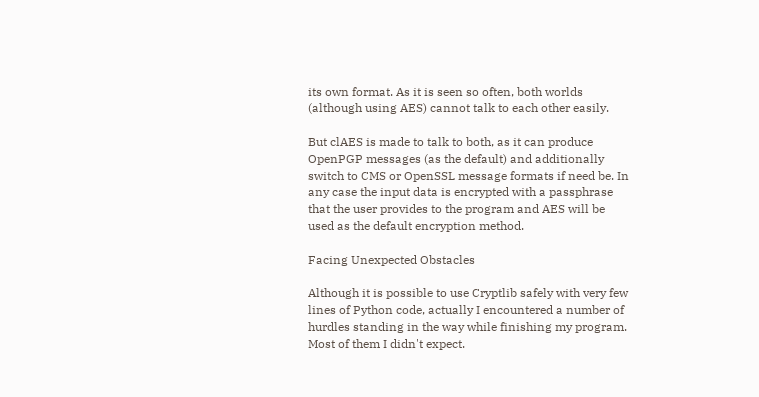its own format. As it is seen so often, both worlds (although using AES) cannot talk to each other easily.

But clAES is made to talk to both, as it can produce OpenPGP messages (as the default) and additionally switch to CMS or OpenSSL message formats if need be. In any case the input data is encrypted with a passphrase that the user provides to the program and AES will be used as the default encryption method.

Facing Unexpected Obstacles

Although it is possible to use Cryptlib safely with very few lines of Python code, actually I encountered a number of hurdles standing in the way while finishing my program. Most of them I didn't expect.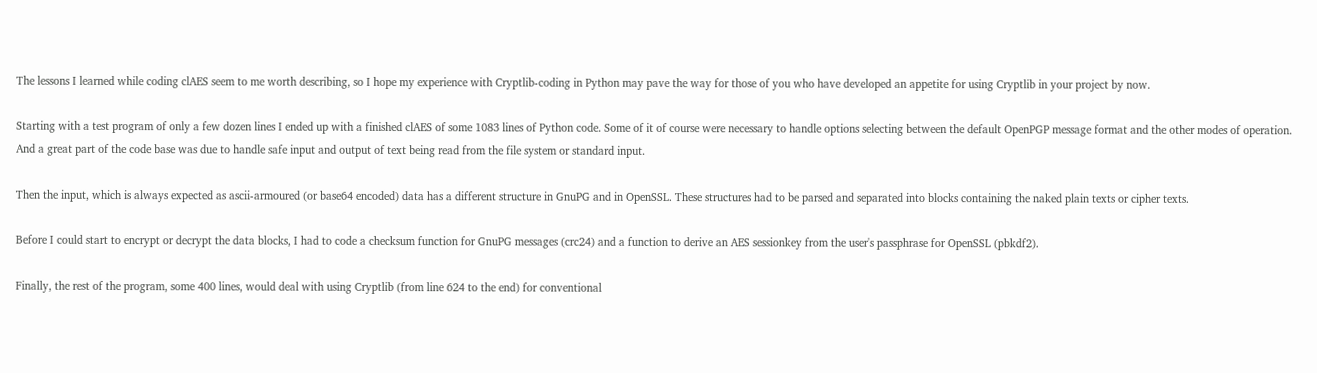The lessons I learned while coding clAES seem to me worth describing, so I hope my experience with Cryptlib-coding in Python may pave the way for those of you who have developed an appetite for using Cryptlib in your project by now.

Starting with a test program of only a few dozen lines I ended up with a finished clAES of some 1083 lines of Python code. Some of it of course were necessary to handle options selecting between the default OpenPGP message format and the other modes of operation. And a great part of the code base was due to handle safe input and output of text being read from the file system or standard input.

Then the input, which is always expected as ascii-armoured (or base64 encoded) data has a different structure in GnuPG and in OpenSSL. These structures had to be parsed and separated into blocks containing the naked plain texts or cipher texts.

Before I could start to encrypt or decrypt the data blocks, I had to code a checksum function for GnuPG messages (crc24) and a function to derive an AES sessionkey from the user's passphrase for OpenSSL (pbkdf2).

Finally, the rest of the program, some 400 lines, would deal with using Cryptlib (from line 624 to the end) for conventional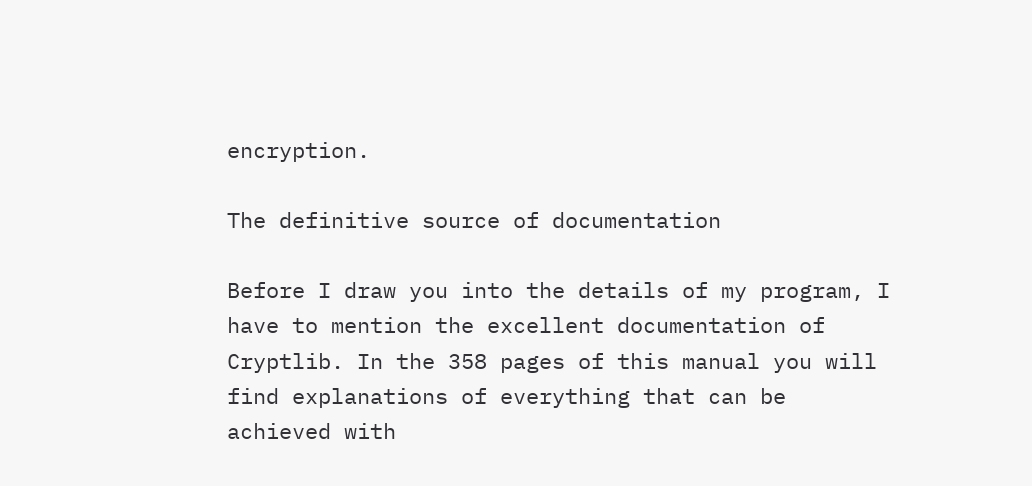encryption.

The definitive source of documentation

Before I draw you into the details of my program, I have to mention the excellent documentation of Cryptlib. In the 358 pages of this manual you will find explanations of everything that can be achieved with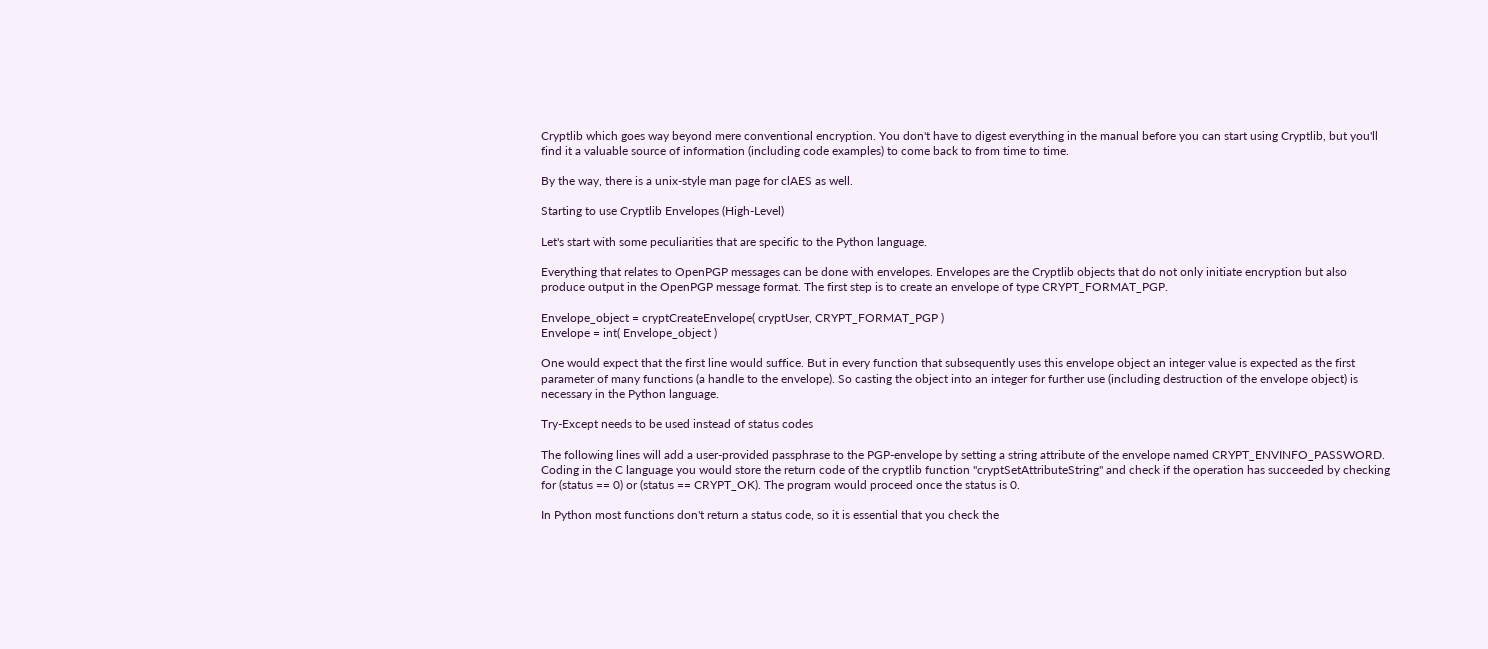Cryptlib which goes way beyond mere conventional encryption. You don't have to digest everything in the manual before you can start using Cryptlib, but you'll find it a valuable source of information (including code examples) to come back to from time to time.

By the way, there is a unix-style man page for clAES as well.

Starting to use Cryptlib Envelopes (High-Level)

Let's start with some peculiarities that are specific to the Python language.

Everything that relates to OpenPGP messages can be done with envelopes. Envelopes are the Cryptlib objects that do not only initiate encryption but also produce output in the OpenPGP message format. The first step is to create an envelope of type CRYPT_FORMAT_PGP.

Envelope_object = cryptCreateEnvelope( cryptUser, CRYPT_FORMAT_PGP )
Envelope = int( Envelope_object )

One would expect that the first line would suffice. But in every function that subsequently uses this envelope object an integer value is expected as the first parameter of many functions (a handle to the envelope). So casting the object into an integer for further use (including destruction of the envelope object) is necessary in the Python language.

Try-Except needs to be used instead of status codes

The following lines will add a user-provided passphrase to the PGP-envelope by setting a string attribute of the envelope named CRYPT_ENVINFO_PASSWORD. Coding in the C language you would store the return code of the cryptlib function "cryptSetAttributeString" and check if the operation has succeeded by checking for (status == 0) or (status == CRYPT_OK). The program would proceed once the status is 0.

In Python most functions don't return a status code, so it is essential that you check the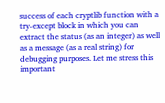success of each cryptlib function with a try-except block in which you can extract the status (as an integer) as well as a message (as a real string) for debugging purposes. Let me stress this important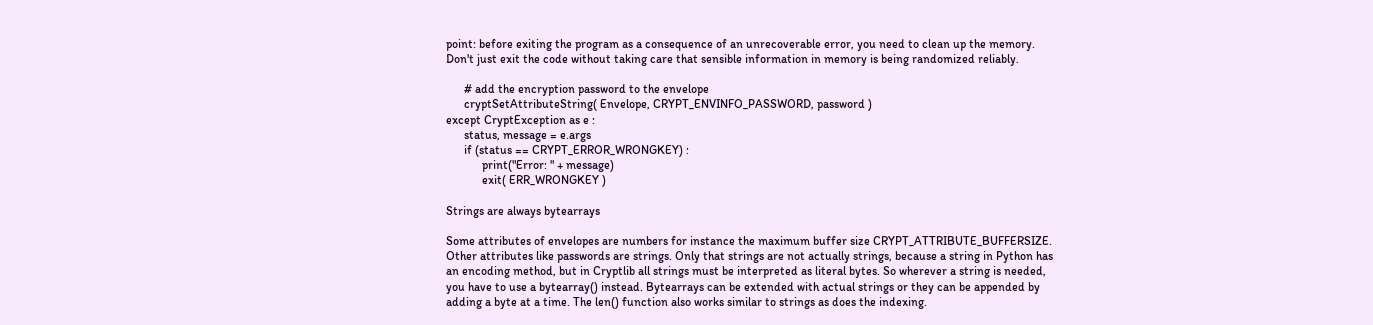point: before exiting the program as a consequence of an unrecoverable error, you need to clean up the memory. Don't just exit the code without taking care that sensible information in memory is being randomized reliably.

      # add the encryption password to the envelope
      cryptSetAttributeString( Envelope, CRYPT_ENVINFO_PASSWORD, password )
except CryptException as e :
      status, message = e.args
      if (status == CRYPT_ERROR_WRONGKEY) :
            print("Error: " + message)
            exit( ERR_WRONGKEY )

Strings are always bytearrays

Some attributes of envelopes are numbers for instance the maximum buffer size CRYPT_ATTRIBUTE_BUFFERSIZE. Other attributes like passwords are strings. Only that strings are not actually strings, because a string in Python has an encoding method, but in Cryptlib all strings must be interpreted as literal bytes. So wherever a string is needed, you have to use a bytearray() instead. Bytearrays can be extended with actual strings or they can be appended by adding a byte at a time. The len() function also works similar to strings as does the indexing.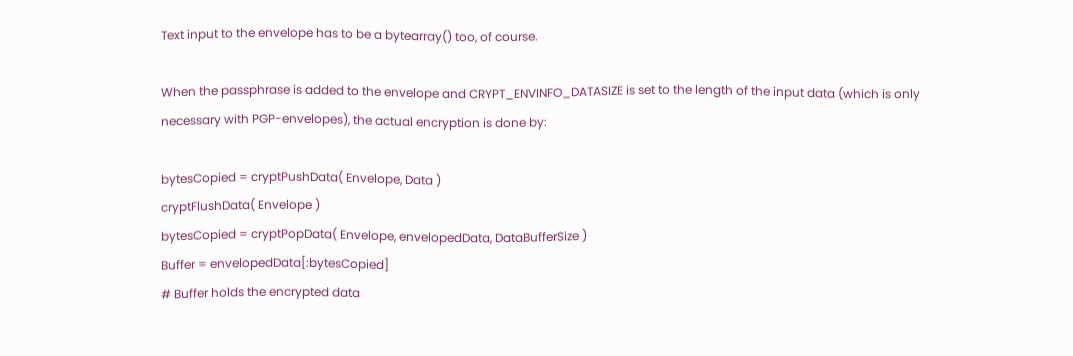Text input to the envelope has to be a bytearray() too, of course.

When the passphrase is added to the envelope and CRYPT_ENVINFO_DATASIZE is set to the length of the input data (which is only necessary with PGP-envelopes), the actual encryption is done by:

bytesCopied = cryptPushData( Envelope, Data )
cryptFlushData( Envelope )
bytesCopied = cryptPopData( Envelope, envelopedData, DataBufferSize )
Buffer = envelopedData[:bytesCopied]
# Buffer holds the encrypted data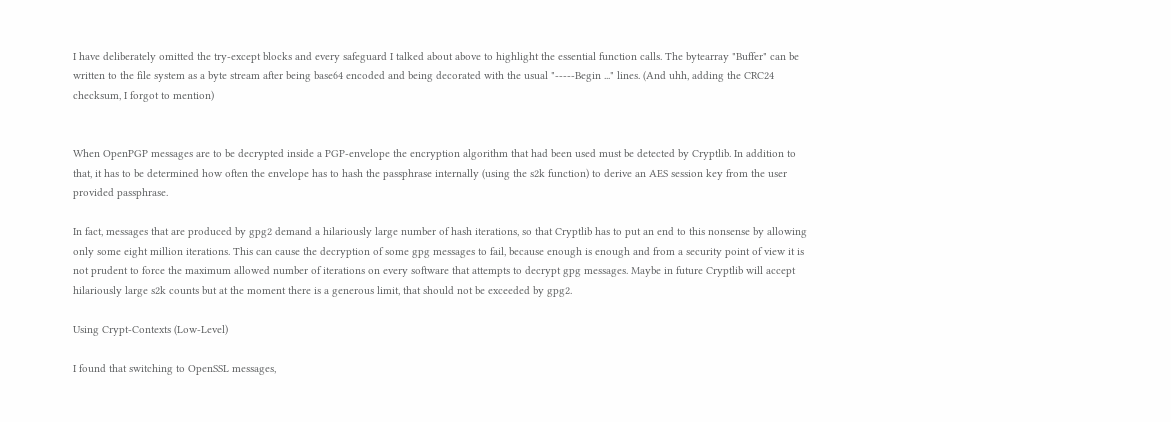I have deliberately omitted the try-except blocks and every safeguard I talked about above to highlight the essential function calls. The bytearray "Buffer" can be written to the file system as a byte stream after being base64 encoded and being decorated with the usual "-----Begin ..." lines. (And uhh, adding the CRC24 checksum, I forgot to mention)


When OpenPGP messages are to be decrypted inside a PGP-envelope the encryption algorithm that had been used must be detected by Cryptlib. In addition to that, it has to be determined how often the envelope has to hash the passphrase internally (using the s2k function) to derive an AES session key from the user provided passphrase.

In fact, messages that are produced by gpg2 demand a hilariously large number of hash iterations, so that Cryptlib has to put an end to this nonsense by allowing only some eight million iterations. This can cause the decryption of some gpg messages to fail, because enough is enough and from a security point of view it is not prudent to force the maximum allowed number of iterations on every software that attempts to decrypt gpg messages. Maybe in future Cryptlib will accept hilariously large s2k counts but at the moment there is a generous limit, that should not be exceeded by gpg2.

Using Crypt-Contexts (Low-Level)

I found that switching to OpenSSL messages,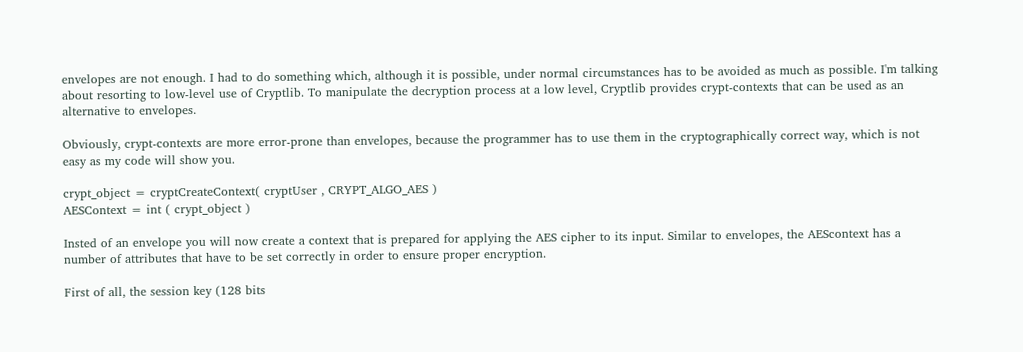envelopes are not enough. I had to do something which, although it is possible, under normal circumstances has to be avoided as much as possible. I'm talking about resorting to low-level use of Cryptlib. To manipulate the decryption process at a low level, Cryptlib provides crypt-contexts that can be used as an alternative to envelopes.

Obviously, crypt-contexts are more error-prone than envelopes, because the programmer has to use them in the cryptographically correct way, which is not easy as my code will show you.

crypt_object = cryptCreateContext( cryptUser , CRYPT_ALGO_AES )
AESContext = int ( crypt_object )

Insted of an envelope you will now create a context that is prepared for applying the AES cipher to its input. Similar to envelopes, the AEScontext has a number of attributes that have to be set correctly in order to ensure proper encryption.

First of all, the session key (128 bits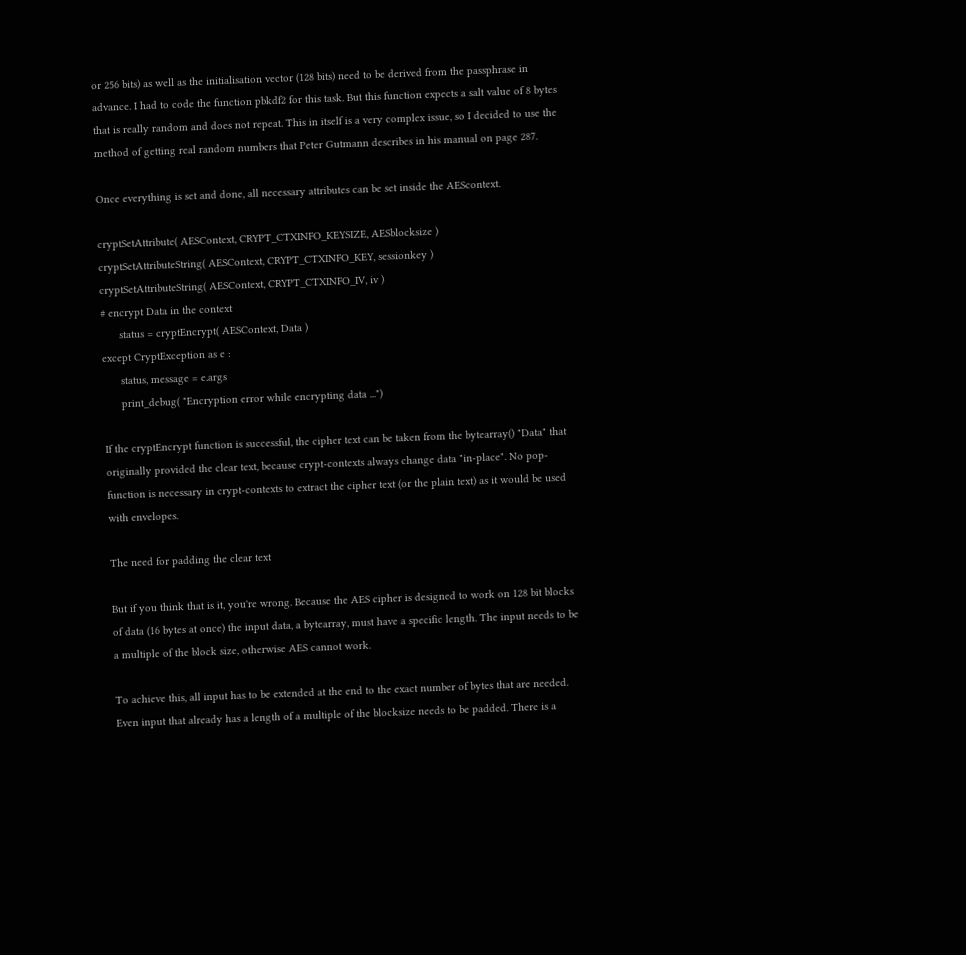or 256 bits) as well as the initialisation vector (128 bits) need to be derived from the passphrase in advance. I had to code the function pbkdf2 for this task. But this function expects a salt value of 8 bytes that is really random and does not repeat. This in itself is a very complex issue, so I decided to use the method of getting real random numbers that Peter Gutmann describes in his manual on page 287.

Once everything is set and done, all necessary attributes can be set inside the AEScontext.

cryptSetAttribute( AESContext, CRYPT_CTXINFO_KEYSIZE, AESblocksize )
cryptSetAttributeString( AESContext, CRYPT_CTXINFO_KEY, sessionkey )
cryptSetAttributeString( AESContext, CRYPT_CTXINFO_IV, iv )
# encrypt Data in the context
      status = cryptEncrypt( AESContext, Data )
except CryptException as e :
      status, message = e.args
      print_debug( "Encryption error while encrypting data ...")

If the cryptEncrypt function is successful, the cipher text can be taken from the bytearray() "Data" that originally provided the clear text, because crypt-contexts always change data "in-place". No pop-function is necessary in crypt-contexts to extract the cipher text (or the plain text) as it would be used with envelopes.

The need for padding the clear text

But if you think that is it, you're wrong. Because the AES cipher is designed to work on 128 bit blocks of data (16 bytes at once) the input data, a bytearray, must have a specific length. The input needs to be a multiple of the block size, otherwise AES cannot work.

To achieve this, all input has to be extended at the end to the exact number of bytes that are needed. Even input that already has a length of a multiple of the blocksize needs to be padded. There is a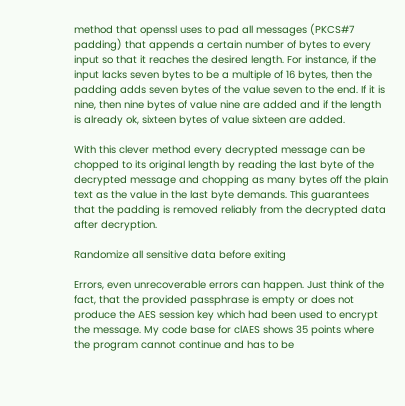method that openssl uses to pad all messages (PKCS#7 padding) that appends a certain number of bytes to every input so that it reaches the desired length. For instance, if the input lacks seven bytes to be a multiple of 16 bytes, then the padding adds seven bytes of the value seven to the end. If it is nine, then nine bytes of value nine are added and if the length is already ok, sixteen bytes of value sixteen are added.

With this clever method every decrypted message can be chopped to its original length by reading the last byte of the decrypted message and chopping as many bytes off the plain text as the value in the last byte demands. This guarantees that the padding is removed reliably from the decrypted data after decryption.

Randomize all sensitive data before exiting

Errors, even unrecoverable errors can happen. Just think of the fact, that the provided passphrase is empty or does not produce the AES session key which had been used to encrypt the message. My code base for clAES shows 35 points where the program cannot continue and has to be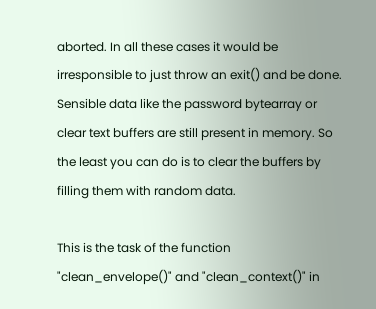aborted. In all these cases it would be irresponsible to just throw an exit() and be done. Sensible data like the password bytearray or clear text buffers are still present in memory. So the least you can do is to clear the buffers by filling them with random data.

This is the task of the function "clean_envelope()" and "clean_context()" in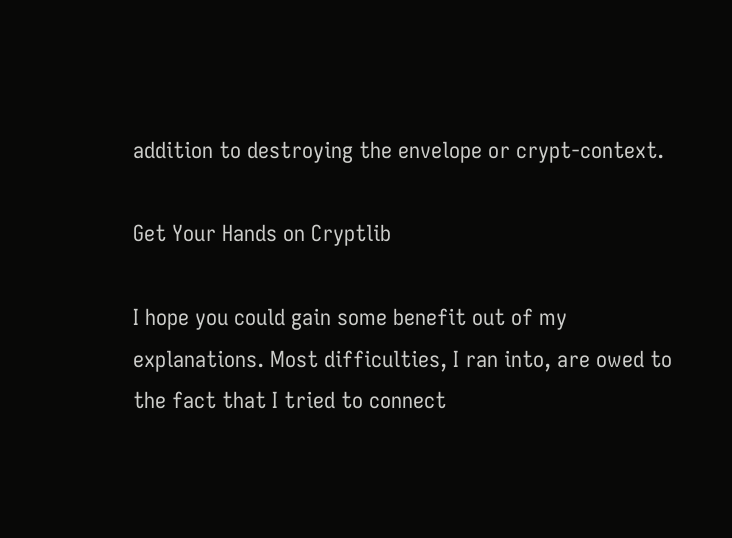addition to destroying the envelope or crypt-context.

Get Your Hands on Cryptlib

I hope you could gain some benefit out of my explanations. Most difficulties, I ran into, are owed to the fact that I tried to connect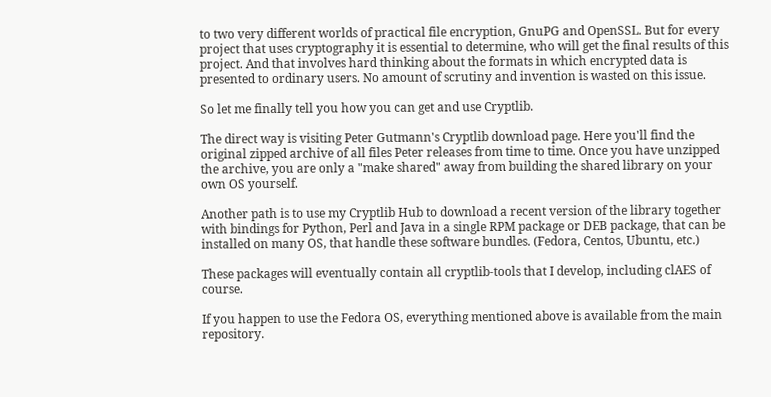to two very different worlds of practical file encryption, GnuPG and OpenSSL. But for every project that uses cryptography it is essential to determine, who will get the final results of this project. And that involves hard thinking about the formats in which encrypted data is presented to ordinary users. No amount of scrutiny and invention is wasted on this issue.

So let me finally tell you how you can get and use Cryptlib.

The direct way is visiting Peter Gutmann's Cryptlib download page. Here you'll find the original zipped archive of all files Peter releases from time to time. Once you have unzipped the archive, you are only a "make shared" away from building the shared library on your own OS yourself.

Another path is to use my Cryptlib Hub to download a recent version of the library together with bindings for Python, Perl and Java in a single RPM package or DEB package, that can be installed on many OS, that handle these software bundles. (Fedora, Centos, Ubuntu, etc.)

These packages will eventually contain all cryptlib-tools that I develop, including clAES of course.

If you happen to use the Fedora OS, everything mentioned above is available from the main repository.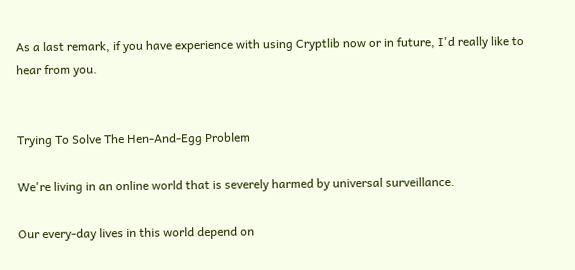As a last remark, if you have experience with using Cryptlib now or in future, I'd really like to hear from you.


Trying To Solve The Hen-And-Egg Problem

We're living in an online world that is severely harmed by universal surveillance.

Our every-day lives in this world depend on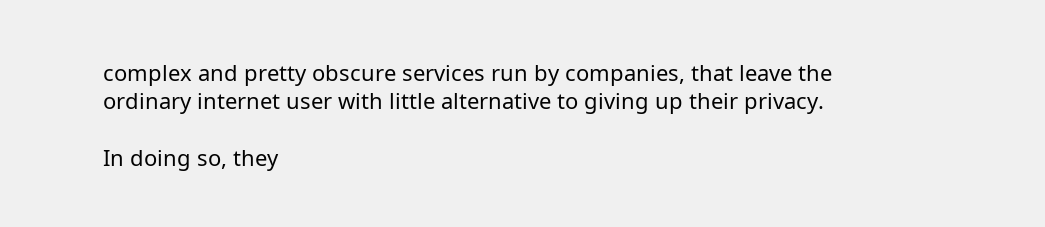complex and pretty obscure services run by companies, that leave the ordinary internet user with little alternative to giving up their privacy.

In doing so, they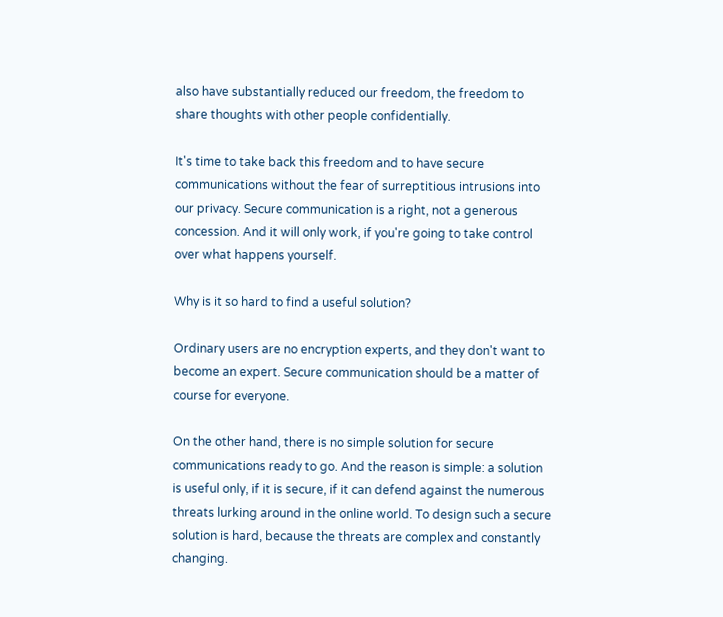also have substantially reduced our freedom, the freedom to share thoughts with other people confidentially.

It's time to take back this freedom and to have secure communications without the fear of surreptitious intrusions into our privacy. Secure communication is a right, not a generous concession. And it will only work, if you're going to take control over what happens yourself.

Why is it so hard to find a useful solution?

Ordinary users are no encryption experts, and they don't want to become an expert. Secure communication should be a matter of course for everyone.

On the other hand, there is no simple solution for secure communications ready to go. And the reason is simple: a solution is useful only, if it is secure, if it can defend against the numerous threats lurking around in the online world. To design such a secure solution is hard, because the threats are complex and constantly changing.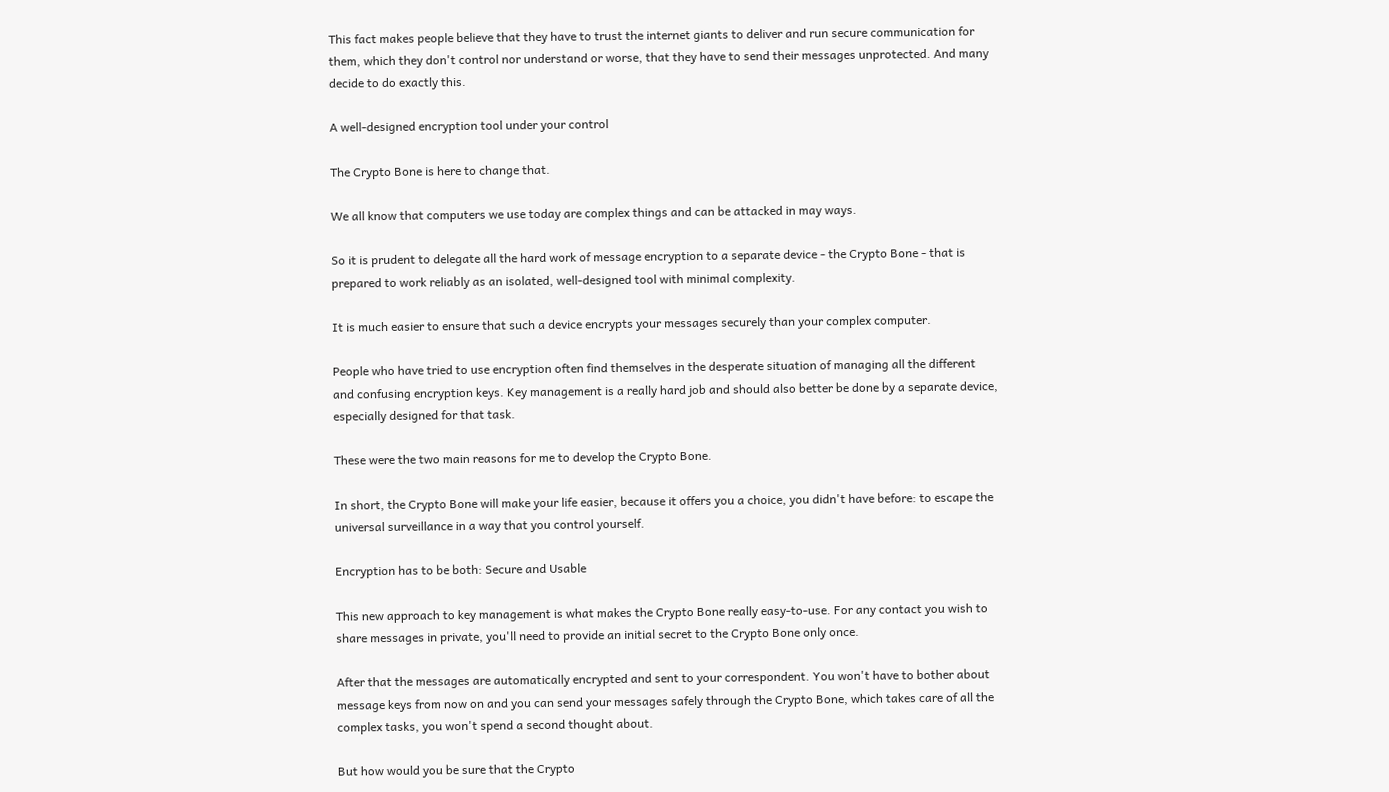This fact makes people believe that they have to trust the internet giants to deliver and run secure communication for them, which they don't control nor understand or worse, that they have to send their messages unprotected. And many decide to do exactly this.

A well-designed encryption tool under your control

The Crypto Bone is here to change that.

We all know that computers we use today are complex things and can be attacked in may ways.

So it is prudent to delegate all the hard work of message encryption to a separate device - the Crypto Bone - that is prepared to work reliably as an isolated, well-designed tool with minimal complexity.

It is much easier to ensure that such a device encrypts your messages securely than your complex computer.

People who have tried to use encryption often find themselves in the desperate situation of managing all the different and confusing encryption keys. Key management is a really hard job and should also better be done by a separate device, especially designed for that task.

These were the two main reasons for me to develop the Crypto Bone.

In short, the Crypto Bone will make your life easier, because it offers you a choice, you didn't have before: to escape the universal surveillance in a way that you control yourself.

Encryption has to be both: Secure and Usable

This new approach to key management is what makes the Crypto Bone really easy-to-use. For any contact you wish to share messages in private, you'll need to provide an initial secret to the Crypto Bone only once.

After that the messages are automatically encrypted and sent to your correspondent. You won't have to bother about message keys from now on and you can send your messages safely through the Crypto Bone, which takes care of all the complex tasks, you won't spend a second thought about.

But how would you be sure that the Crypto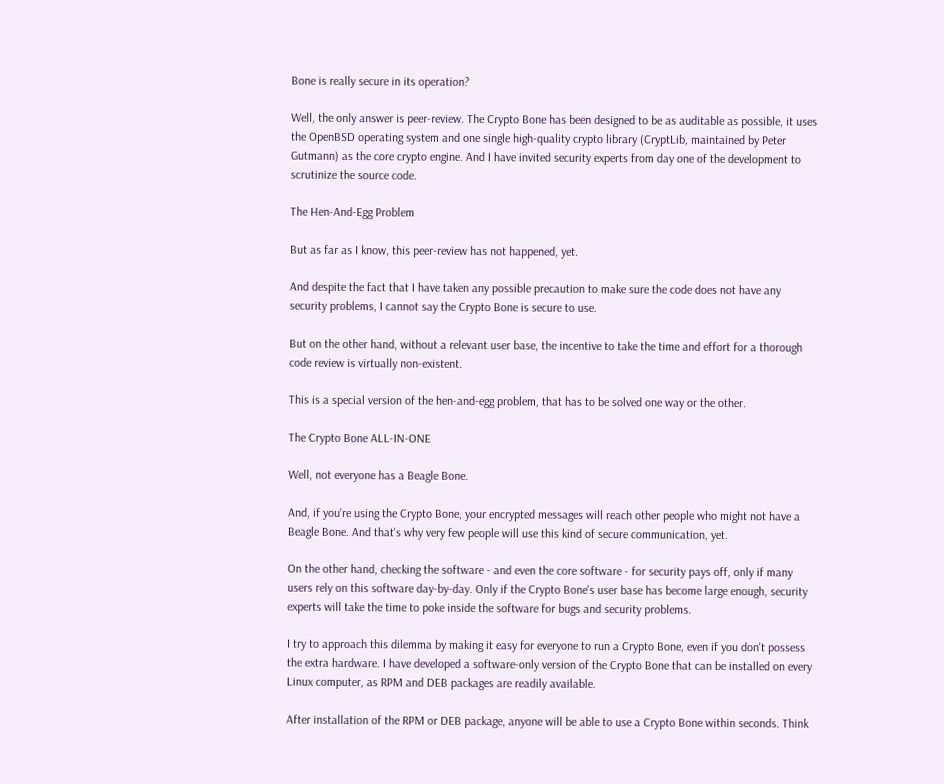Bone is really secure in its operation?

Well, the only answer is peer-review. The Crypto Bone has been designed to be as auditable as possible, it uses the OpenBSD operating system and one single high-quality crypto library (CryptLib, maintained by Peter Gutmann) as the core crypto engine. And I have invited security experts from day one of the development to scrutinize the source code.

The Hen-And-Egg Problem

But as far as I know, this peer-review has not happened, yet.

And despite the fact that I have taken any possible precaution to make sure the code does not have any security problems, I cannot say the Crypto Bone is secure to use.

But on the other hand, without a relevant user base, the incentive to take the time and effort for a thorough code review is virtually non-existent.

This is a special version of the hen-and-egg problem, that has to be solved one way or the other.

The Crypto Bone ALL-IN-ONE

Well, not everyone has a Beagle Bone.

And, if you're using the Crypto Bone, your encrypted messages will reach other people who might not have a Beagle Bone. And that's why very few people will use this kind of secure communication, yet.

On the other hand, checking the software - and even the core software - for security pays off, only if many users rely on this software day-by-day. Only if the Crypto Bone's user base has become large enough, security experts will take the time to poke inside the software for bugs and security problems.

I try to approach this dilemma by making it easy for everyone to run a Crypto Bone, even if you don't possess the extra hardware. I have developed a software-only version of the Crypto Bone that can be installed on every Linux computer, as RPM and DEB packages are readily available.

After installation of the RPM or DEB package, anyone will be able to use a Crypto Bone within seconds. Think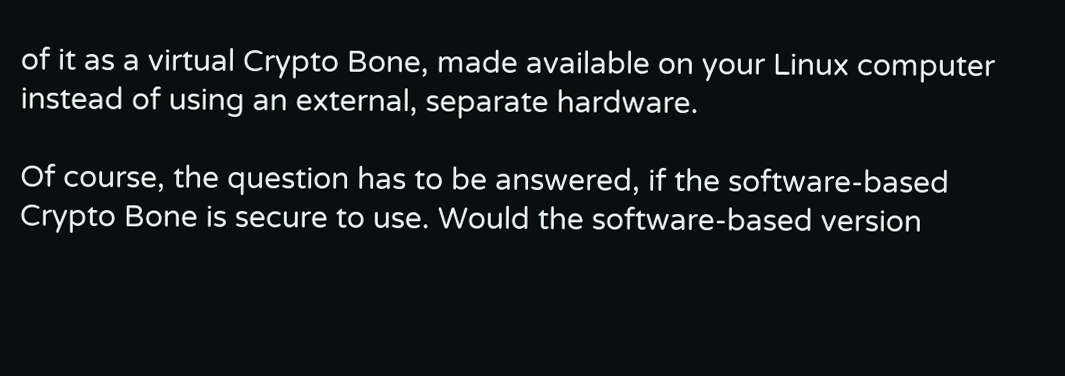of it as a virtual Crypto Bone, made available on your Linux computer instead of using an external, separate hardware.

Of course, the question has to be answered, if the software-based Crypto Bone is secure to use. Would the software-based version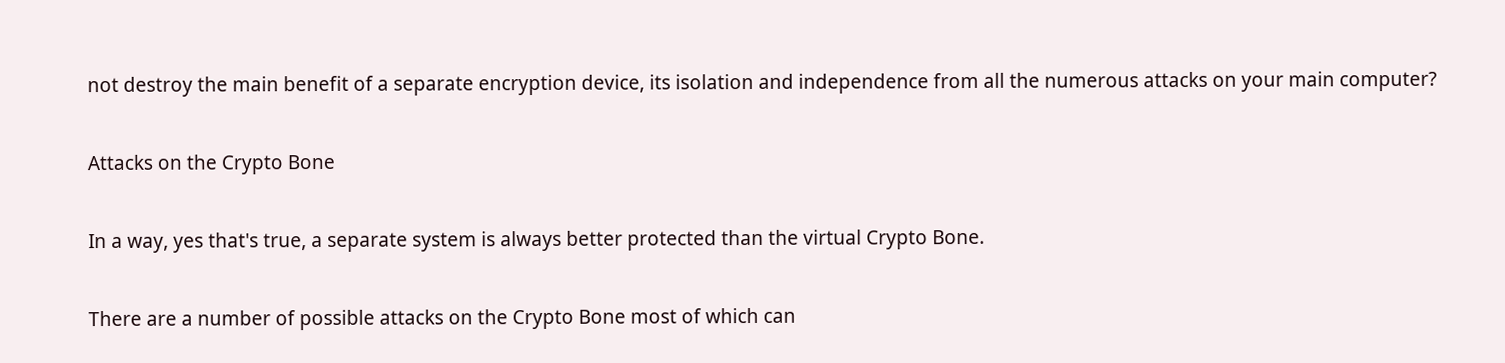not destroy the main benefit of a separate encryption device, its isolation and independence from all the numerous attacks on your main computer?

Attacks on the Crypto Bone

In a way, yes that's true, a separate system is always better protected than the virtual Crypto Bone.

There are a number of possible attacks on the Crypto Bone most of which can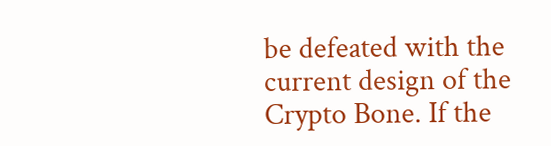be defeated with the current design of the Crypto Bone. If the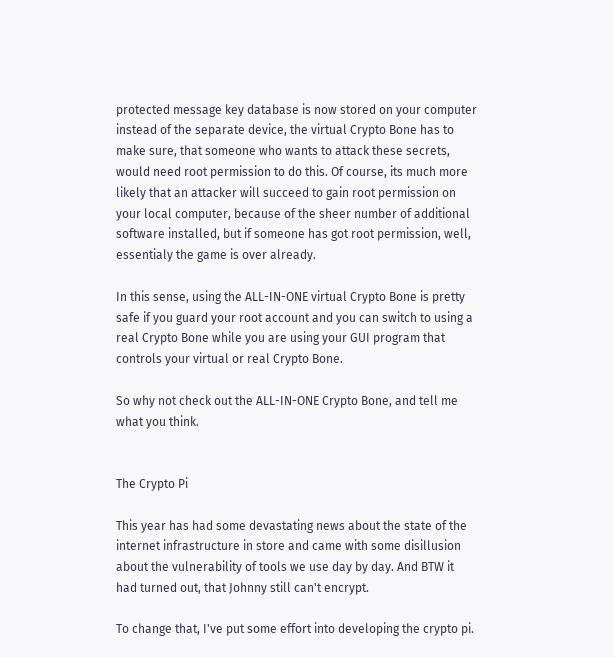protected message key database is now stored on your computer instead of the separate device, the virtual Crypto Bone has to make sure, that someone who wants to attack these secrets, would need root permission to do this. Of course, its much more likely that an attacker will succeed to gain root permission on your local computer, because of the sheer number of additional software installed, but if someone has got root permission, well, essentialy the game is over already.

In this sense, using the ALL-IN-ONE virtual Crypto Bone is pretty safe if you guard your root account and you can switch to using a real Crypto Bone while you are using your GUI program that controls your virtual or real Crypto Bone.

So why not check out the ALL-IN-ONE Crypto Bone, and tell me what you think.


The Crypto Pi

This year has had some devastating news about the state of the internet infrastructure in store and came with some disillusion about the vulnerability of tools we use day by day. And BTW it had turned out, that Johnny still can't encrypt.

To change that, I've put some effort into developing the crypto pi.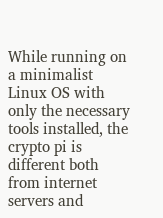While running on a minimalist Linux OS with only the necessary tools installed, the crypto pi is different both from internet servers and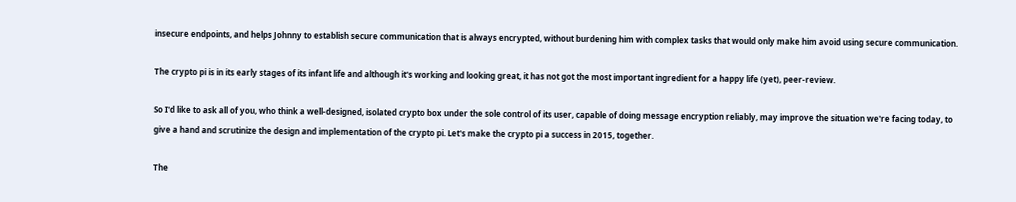insecure endpoints, and helps Johnny to establish secure communication that is always encrypted, without burdening him with complex tasks that would only make him avoid using secure communication.

The crypto pi is in its early stages of its infant life and although it's working and looking great, it has not got the most important ingredient for a happy life (yet), peer-review.

So I'd like to ask all of you, who think a well-designed, isolated crypto box under the sole control of its user, capable of doing message encryption reliably, may improve the situation we're facing today, to give a hand and scrutinize the design and implementation of the crypto pi. Let's make the crypto pi a success in 2015, together.

The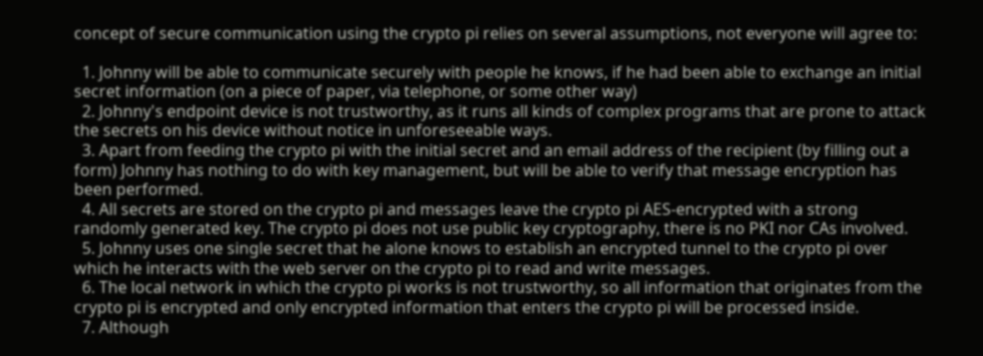concept of secure communication using the crypto pi relies on several assumptions, not everyone will agree to:

  1. Johnny will be able to communicate securely with people he knows, if he had been able to exchange an initial secret information (on a piece of paper, via telephone, or some other way)
  2. Johnny's endpoint device is not trustworthy, as it runs all kinds of complex programs that are prone to attack the secrets on his device without notice in unforeseeable ways.
  3. Apart from feeding the crypto pi with the initial secret and an email address of the recipient (by filling out a form) Johnny has nothing to do with key management, but will be able to verify that message encryption has been performed.
  4. All secrets are stored on the crypto pi and messages leave the crypto pi AES-encrypted with a strong randomly generated key. The crypto pi does not use public key cryptography, there is no PKI nor CAs involved.
  5. Johnny uses one single secret that he alone knows to establish an encrypted tunnel to the crypto pi over which he interacts with the web server on the crypto pi to read and write messages.
  6. The local network in which the crypto pi works is not trustworthy, so all information that originates from the crypto pi is encrypted and only encrypted information that enters the crypto pi will be processed inside.
  7. Although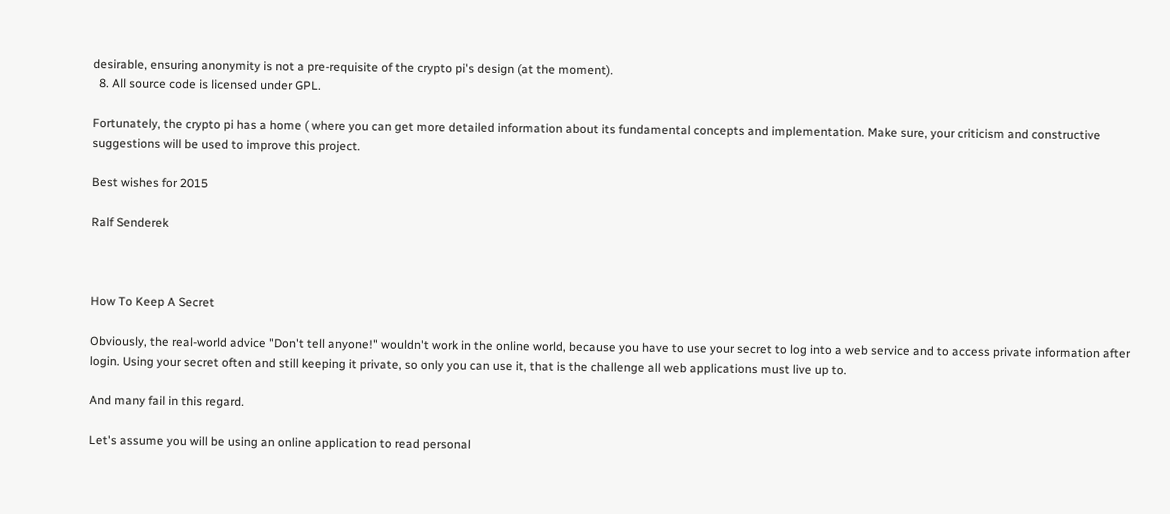desirable, ensuring anonymity is not a pre-requisite of the crypto pi's design (at the moment).
  8. All source code is licensed under GPL.

Fortunately, the crypto pi has a home ( where you can get more detailed information about its fundamental concepts and implementation. Make sure, your criticism and constructive suggestions will be used to improve this project.

Best wishes for 2015

Ralf Senderek



How To Keep A Secret

Obviously, the real-world advice "Don't tell anyone!" wouldn't work in the online world, because you have to use your secret to log into a web service and to access private information after login. Using your secret often and still keeping it private, so only you can use it, that is the challenge all web applications must live up to.

And many fail in this regard.

Let's assume you will be using an online application to read personal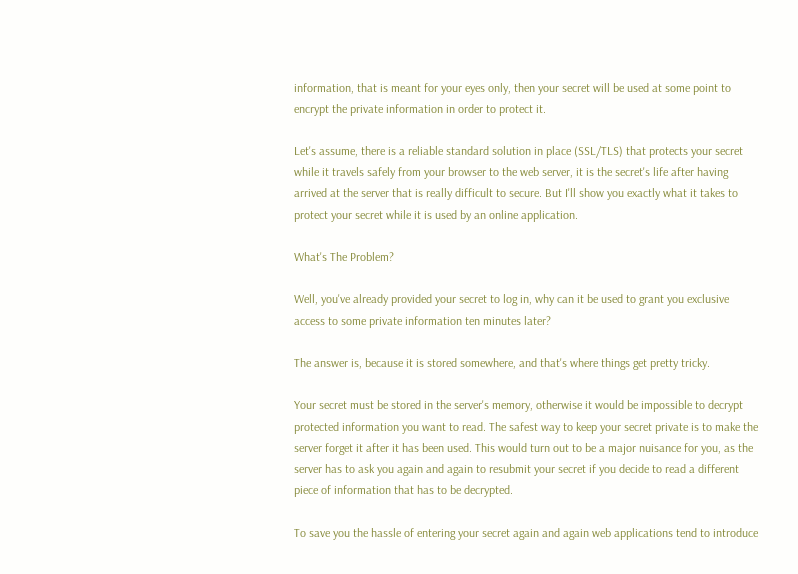information, that is meant for your eyes only, then your secret will be used at some point to encrypt the private information in order to protect it.

Let's assume, there is a reliable standard solution in place (SSL/TLS) that protects your secret while it travels safely from your browser to the web server, it is the secret's life after having arrived at the server that is really difficult to secure. But I'll show you exactly what it takes to protect your secret while it is used by an online application.

What's The Problem?

Well, you've already provided your secret to log in, why can it be used to grant you exclusive access to some private information ten minutes later?

The answer is, because it is stored somewhere, and that's where things get pretty tricky.

Your secret must be stored in the server's memory, otherwise it would be impossible to decrypt protected information you want to read. The safest way to keep your secret private is to make the server forget it after it has been used. This would turn out to be a major nuisance for you, as the server has to ask you again and again to resubmit your secret if you decide to read a different piece of information that has to be decrypted.

To save you the hassle of entering your secret again and again web applications tend to introduce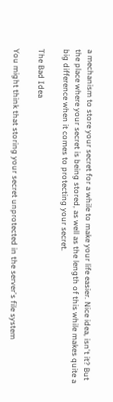a mechanism to store your secret for a while to make your life easier. Nice idea, isn't it? But the place where your secret is being stored, as well as the length of this while makes quite a big difference when it comes to protecting your secret.

The Bad Idea

You might think that storing your secret unprotected in the server's file system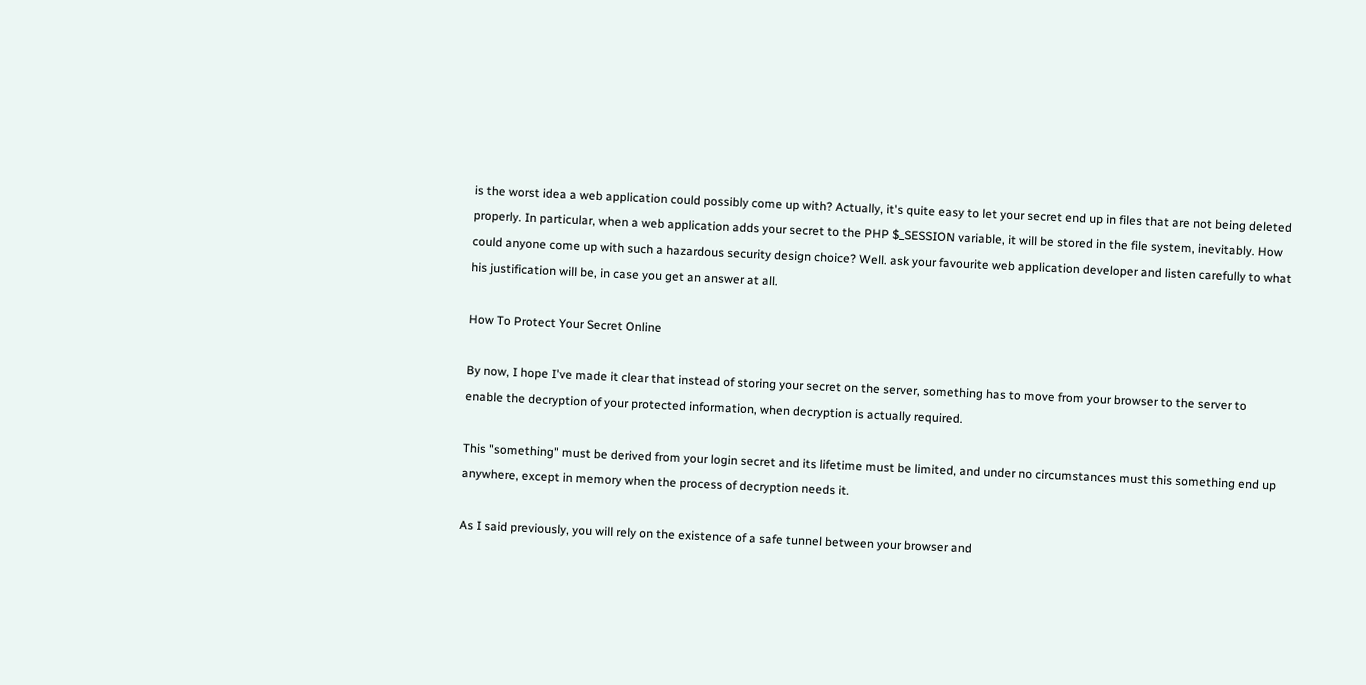is the worst idea a web application could possibly come up with? Actually, it's quite easy to let your secret end up in files that are not being deleted properly. In particular, when a web application adds your secret to the PHP $_SESSION variable, it will be stored in the file system, inevitably. How could anyone come up with such a hazardous security design choice? Well. ask your favourite web application developer and listen carefully to what his justification will be, in case you get an answer at all.

How To Protect Your Secret Online

By now, I hope I've made it clear that instead of storing your secret on the server, something has to move from your browser to the server to enable the decryption of your protected information, when decryption is actually required.

This "something" must be derived from your login secret and its lifetime must be limited, and under no circumstances must this something end up anywhere, except in memory when the process of decryption needs it.

As I said previously, you will rely on the existence of a safe tunnel between your browser and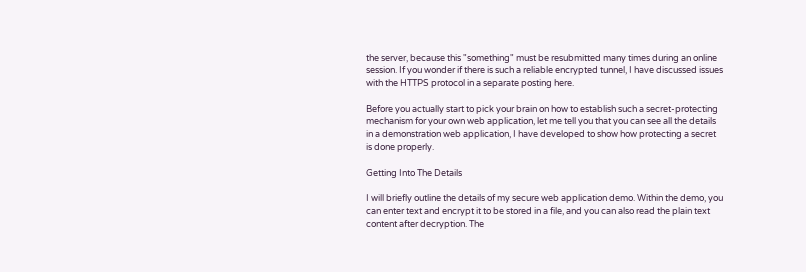the server, because this "something" must be resubmitted many times during an online session. If you wonder if there is such a reliable encrypted tunnel, I have discussed issues with the HTTPS protocol in a separate posting here.

Before you actually start to pick your brain on how to establish such a secret-protecting mechanism for your own web application, let me tell you that you can see all the details in a demonstration web application, I have developed to show how protecting a secret is done properly.

Getting Into The Details

I will briefly outline the details of my secure web application demo. Within the demo, you can enter text and encrypt it to be stored in a file, and you can also read the plain text content after decryption. The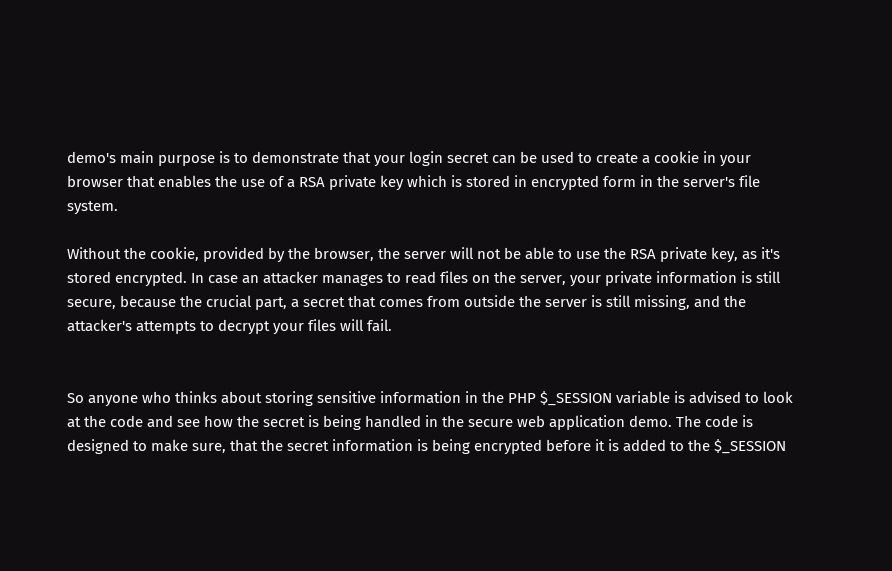demo's main purpose is to demonstrate that your login secret can be used to create a cookie in your browser that enables the use of a RSA private key which is stored in encrypted form in the server's file system.

Without the cookie, provided by the browser, the server will not be able to use the RSA private key, as it's stored encrypted. In case an attacker manages to read files on the server, your private information is still secure, because the crucial part, a secret that comes from outside the server is still missing, and the attacker's attempts to decrypt your files will fail.


So anyone who thinks about storing sensitive information in the PHP $_SESSION variable is advised to look at the code and see how the secret is being handled in the secure web application demo. The code is designed to make sure, that the secret information is being encrypted before it is added to the $_SESSION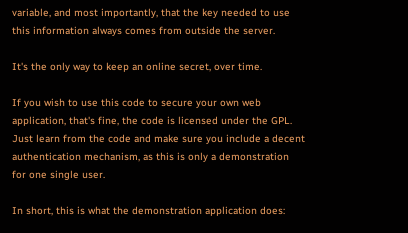variable, and most importantly, that the key needed to use this information always comes from outside the server.

It's the only way to keep an online secret, over time.

If you wish to use this code to secure your own web application, that's fine, the code is licensed under the GPL. Just learn from the code and make sure you include a decent authentication mechanism, as this is only a demonstration for one single user.

In short, this is what the demonstration application does: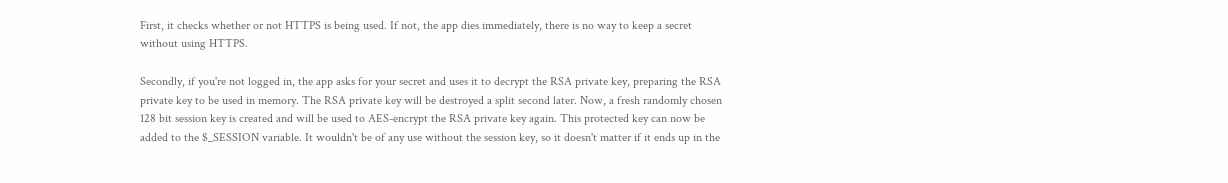First, it checks whether or not HTTPS is being used. If not, the app dies immediately, there is no way to keep a secret without using HTTPS.

Secondly, if you're not logged in, the app asks for your secret and uses it to decrypt the RSA private key, preparing the RSA private key to be used in memory. The RSA private key will be destroyed a split second later. Now, a fresh randomly chosen 128 bit session key is created and will be used to AES-encrypt the RSA private key again. This protected key can now be added to the $_SESSION variable. It wouldn't be of any use without the session key, so it doesn't matter if it ends up in the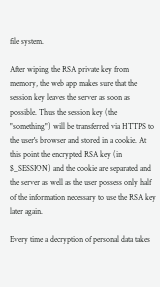file system.

After wiping the RSA private key from memory, the web app makes sure that the session key leaves the server as soon as possible. Thus the session key (the "something") will be transferred via HTTPS to the user's browser and stored in a cookie. At this point the encrypted RSA key (in $_SESSION) and the cookie are separated and the server as well as the user possess only half of the information necessary to use the RSA key later again.

Every time a decryption of personal data takes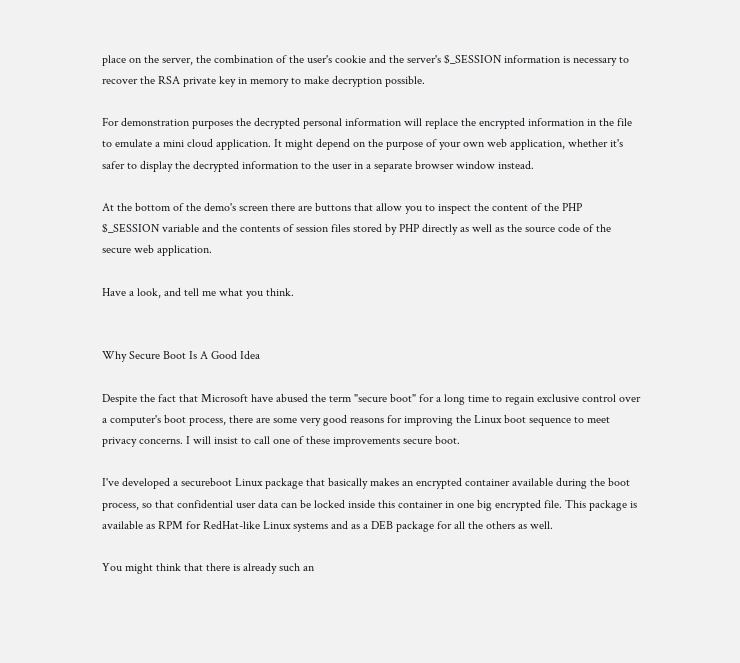place on the server, the combination of the user's cookie and the server's $_SESSION information is necessary to recover the RSA private key in memory to make decryption possible.

For demonstration purposes the decrypted personal information will replace the encrypted information in the file to emulate a mini cloud application. It might depend on the purpose of your own web application, whether it's safer to display the decrypted information to the user in a separate browser window instead.

At the bottom of the demo's screen there are buttons that allow you to inspect the content of the PHP $_SESSION variable and the contents of session files stored by PHP directly as well as the source code of the secure web application.

Have a look, and tell me what you think.


Why Secure Boot Is A Good Idea

Despite the fact that Microsoft have abused the term "secure boot" for a long time to regain exclusive control over a computer's boot process, there are some very good reasons for improving the Linux boot sequence to meet privacy concerns. I will insist to call one of these improvements secure boot.

I've developed a secureboot Linux package that basically makes an encrypted container available during the boot process, so that confidential user data can be locked inside this container in one big encrypted file. This package is available as RPM for RedHat-like Linux systems and as a DEB package for all the others as well.

You might think that there is already such an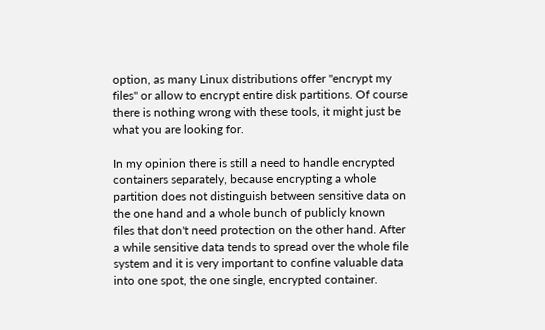option, as many Linux distributions offer "encrypt my files" or allow to encrypt entire disk partitions. Of course there is nothing wrong with these tools, it might just be what you are looking for.

In my opinion there is still a need to handle encrypted containers separately, because encrypting a whole partition does not distinguish between sensitive data on the one hand and a whole bunch of publicly known files that don't need protection on the other hand. After a while sensitive data tends to spread over the whole file system and it is very important to confine valuable data into one spot, the one single, encrypted container.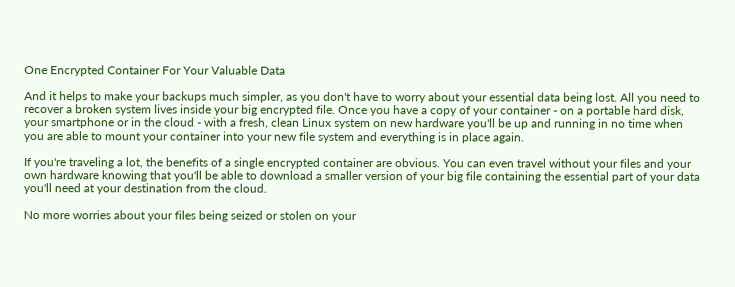One Encrypted Container For Your Valuable Data

And it helps to make your backups much simpler, as you don't have to worry about your essential data being lost. All you need to recover a broken system lives inside your big encrypted file. Once you have a copy of your container - on a portable hard disk, your smartphone or in the cloud - with a fresh, clean Linux system on new hardware you'll be up and running in no time when you are able to mount your container into your new file system and everything is in place again.

If you're traveling a lot, the benefits of a single encrypted container are obvious. You can even travel without your files and your own hardware knowing that you'll be able to download a smaller version of your big file containing the essential part of your data you'll need at your destination from the cloud.

No more worries about your files being seized or stolen on your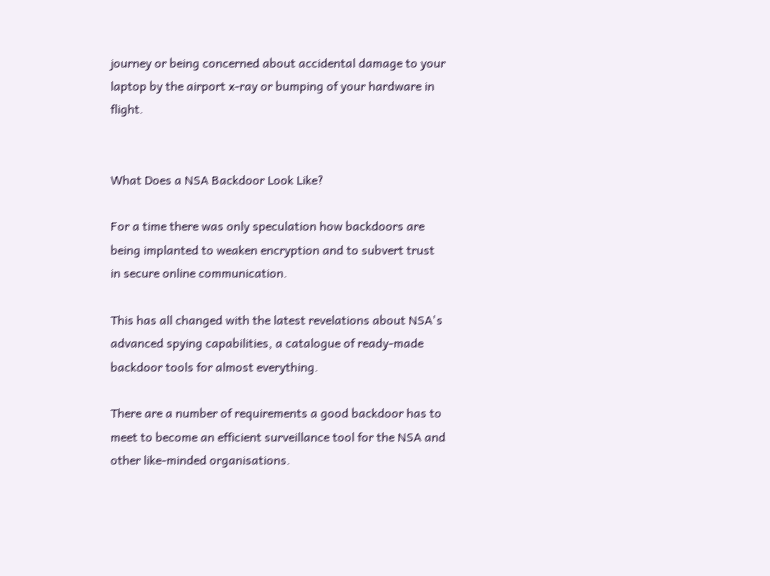journey or being concerned about accidental damage to your laptop by the airport x-ray or bumping of your hardware in flight.


What Does a NSA Backdoor Look Like?

For a time there was only speculation how backdoors are being implanted to weaken encryption and to subvert trust in secure online communication.

This has all changed with the latest revelations about NSA's advanced spying capabilities, a catalogue of ready-made backdoor tools for almost everything.

There are a number of requirements a good backdoor has to meet to become an efficient surveillance tool for the NSA and other like-minded organisations.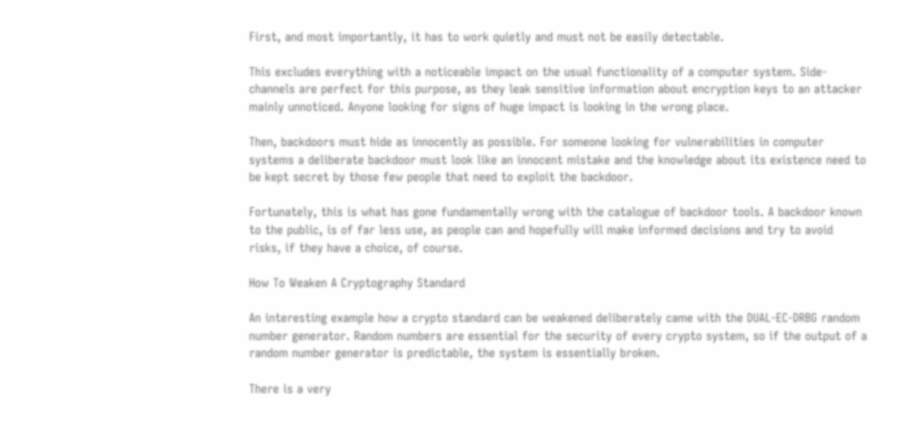First, and most importantly, it has to work quietly and must not be easily detectable.

This excludes everything with a noticeable impact on the usual functionality of a computer system. Side-channels are perfect for this purpose, as they leak sensitive information about encryption keys to an attacker mainly unnoticed. Anyone looking for signs of huge impact is looking in the wrong place.

Then, backdoors must hide as innocently as possible. For someone looking for vulnerabilities in computer systems a deliberate backdoor must look like an innocent mistake and the knowledge about its existence need to be kept secret by those few people that need to exploit the backdoor.

Fortunately, this is what has gone fundamentally wrong with the catalogue of backdoor tools. A backdoor known to the public, is of far less use, as people can and hopefully will make informed decisions and try to avoid risks, if they have a choice, of course.

How To Weaken A Cryptography Standard

An interesting example how a crypto standard can be weakened deliberately came with the DUAL-EC-DRBG random number generator. Random numbers are essential for the security of every crypto system, so if the output of a random number generator is predictable, the system is essentially broken.

There is a very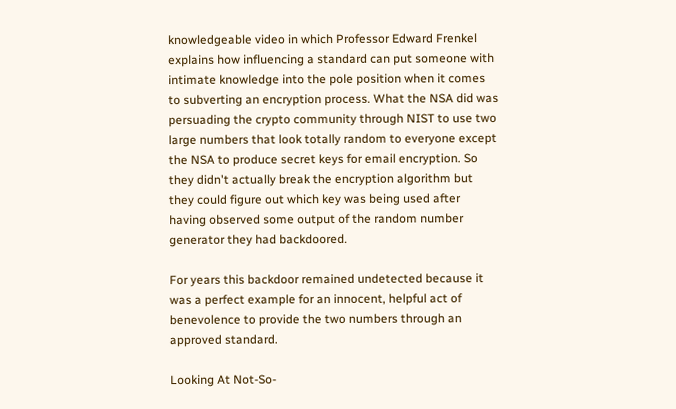knowledgeable video in which Professor Edward Frenkel explains how influencing a standard can put someone with intimate knowledge into the pole position when it comes to subverting an encryption process. What the NSA did was persuading the crypto community through NIST to use two large numbers that look totally random to everyone except the NSA to produce secret keys for email encryption. So they didn't actually break the encryption algorithm but they could figure out which key was being used after having observed some output of the random number generator they had backdoored.

For years this backdoor remained undetected because it was a perfect example for an innocent, helpful act of benevolence to provide the two numbers through an approved standard.

Looking At Not-So-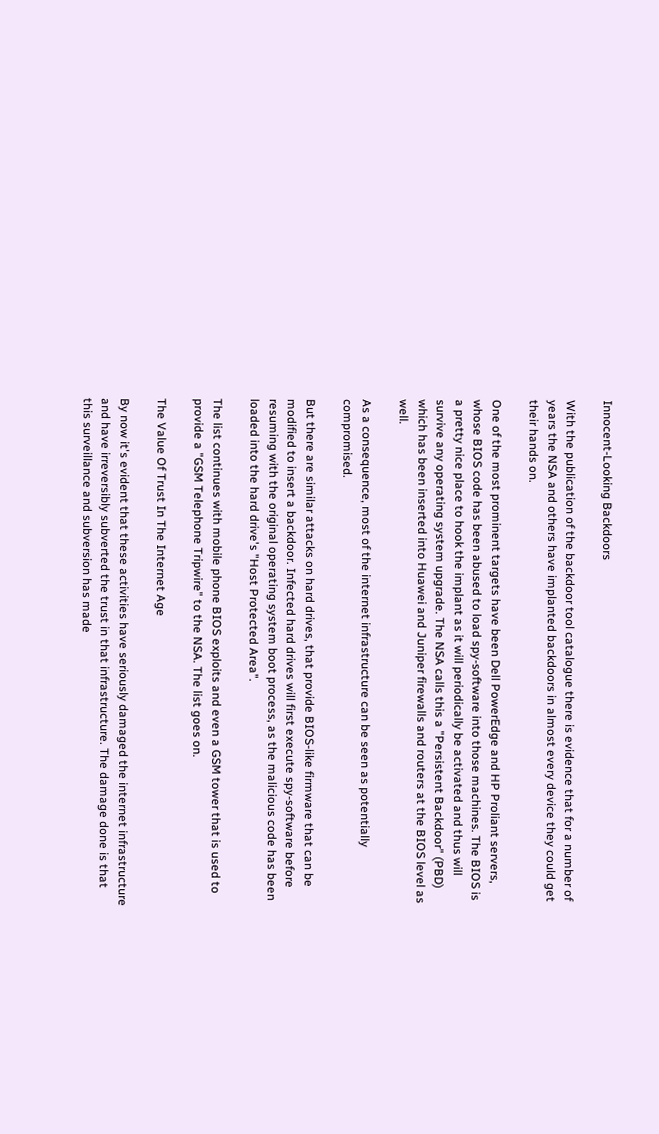Innocent-Looking Backdoors

With the publication of the backdoor tool catalogue there is evidence that for a number of years the NSA and others have implanted backdoors in almost every device they could get their hands on.

One of the most prominent targets have been Dell PowerEdge and HP Proliant servers, whose BIOS code has been abused to load spy-software into those machines. The BIOS is a pretty nice place to hook the implant as it will periodically be activated and thus will survive any operating system upgrade. The NSA calls this a "Persistent Backdoor" (PBD) which has been inserted into Huawei and Juniper firewalls and routers at the BIOS level as well.

As a consequence, most of the internet infrastructure can be seen as potentially compromised.

But there are similar attacks on hard drives, that provide BIOS-like firmware that can be modified to insert a backdoor. Infected hard drives will first execute spy-software before resuming with the original operating system boot process, as the malicious code has been loaded into the hard drive's "Host Protected Area".

The list continues with mobile phone BIOS exploits and even a GSM tower that is used to provide a "GSM Telephone Tripwire" to the NSA. The list goes on.

The Value Of Trust In The Internet Age

By now it's evident that these activities have seriously damaged the internet infrastructure and have irreversibly subverted the trust in that infrastructure. The damage done is that this surveillance and subversion has made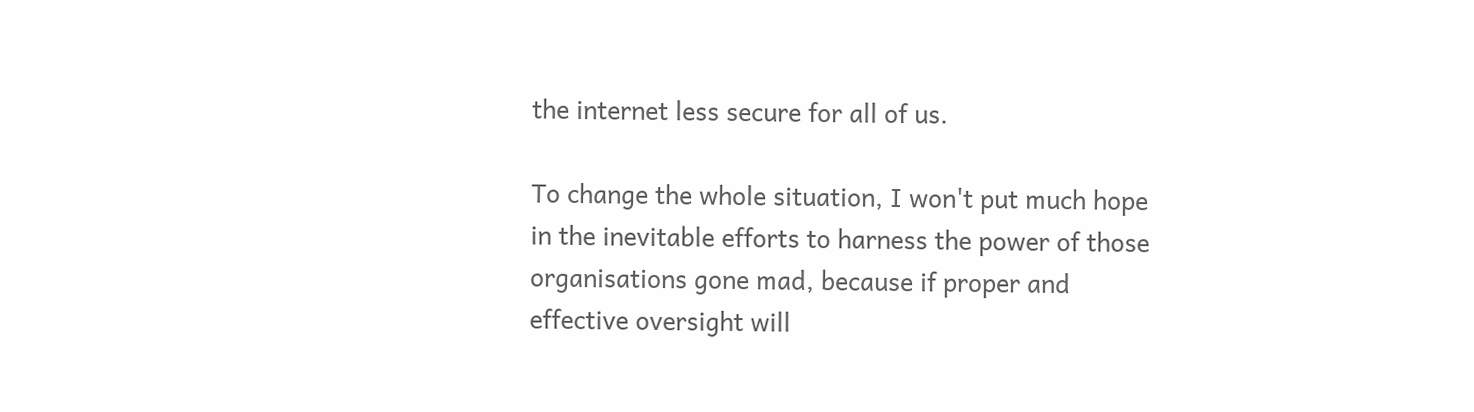the internet less secure for all of us.

To change the whole situation, I won't put much hope in the inevitable efforts to harness the power of those organisations gone mad, because if proper and effective oversight will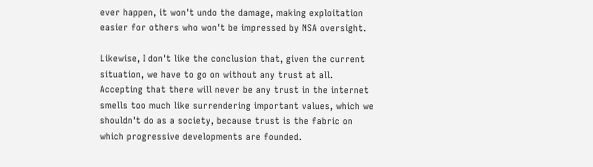ever happen, it won't undo the damage, making exploitation easier for others who won't be impressed by NSA oversight.

Likewise, I don't like the conclusion that, given the current situation, we have to go on without any trust at all. Accepting that there will never be any trust in the internet smells too much like surrendering important values, which we shouldn't do as a society, because trust is the fabric on which progressive developments are founded.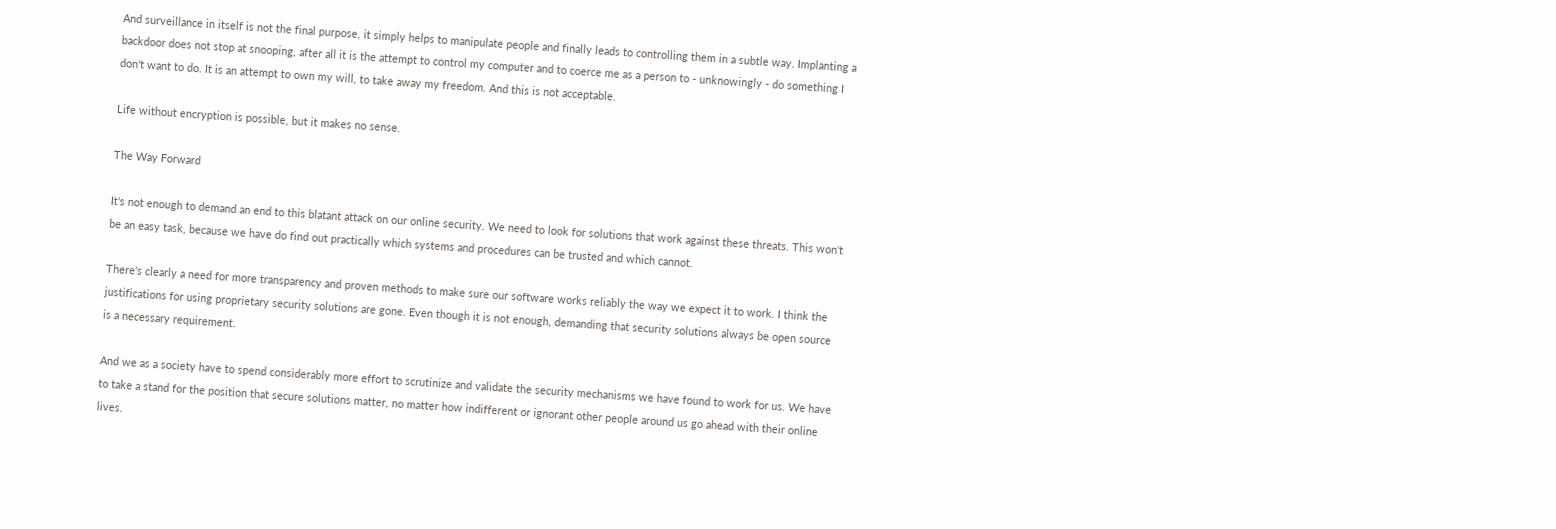And surveillance in itself is not the final purpose, it simply helps to manipulate people and finally leads to controlling them in a subtle way. Implanting a backdoor does not stop at snooping, after all it is the attempt to control my computer and to coerce me as a person to - unknowingly - do something I don't want to do. It is an attempt to own my will, to take away my freedom. And this is not acceptable.

Life without encryption is possible, but it makes no sense.

The Way Forward

It's not enough to demand an end to this blatant attack on our online security. We need to look for solutions that work against these threats. This won't be an easy task, because we have do find out practically which systems and procedures can be trusted and which cannot.

There's clearly a need for more transparency and proven methods to make sure our software works reliably the way we expect it to work. I think the justifications for using proprietary security solutions are gone. Even though it is not enough, demanding that security solutions always be open source is a necessary requirement.

And we as a society have to spend considerably more effort to scrutinize and validate the security mechanisms we have found to work for us. We have to take a stand for the position that secure solutions matter, no matter how indifferent or ignorant other people around us go ahead with their online lives.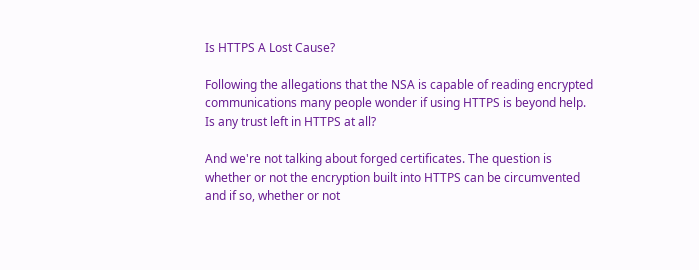Is HTTPS A Lost Cause?

Following the allegations that the NSA is capable of reading encrypted communications many people wonder if using HTTPS is beyond help. Is any trust left in HTTPS at all?

And we're not talking about forged certificates. The question is whether or not the encryption built into HTTPS can be circumvented and if so, whether or not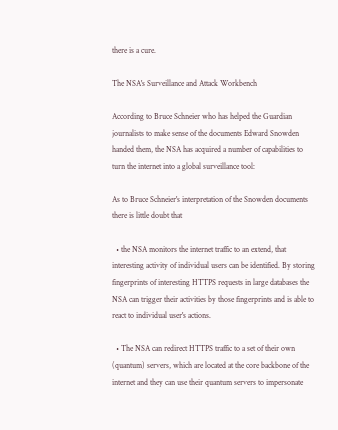there is a cure.

The NSA's Surveillance and Attack Workbench

According to Bruce Schneier who has helped the Guardian journalists to make sense of the documents Edward Snowden handed them, the NSA has acquired a number of capabilities to turn the internet into a global surveillance tool:

As to Bruce Schneier's interpretation of the Snowden documents there is little doubt that

  • the NSA monitors the internet traffic to an extend, that interesting activity of individual users can be identified. By storing fingerprints of interesting HTTPS requests in large databases the NSA can trigger their activities by those fingerprints and is able to react to individual user's actions.

  • The NSA can redirect HTTPS traffic to a set of their own (quantum) servers, which are located at the core backbone of the internet and they can use their quantum servers to impersonate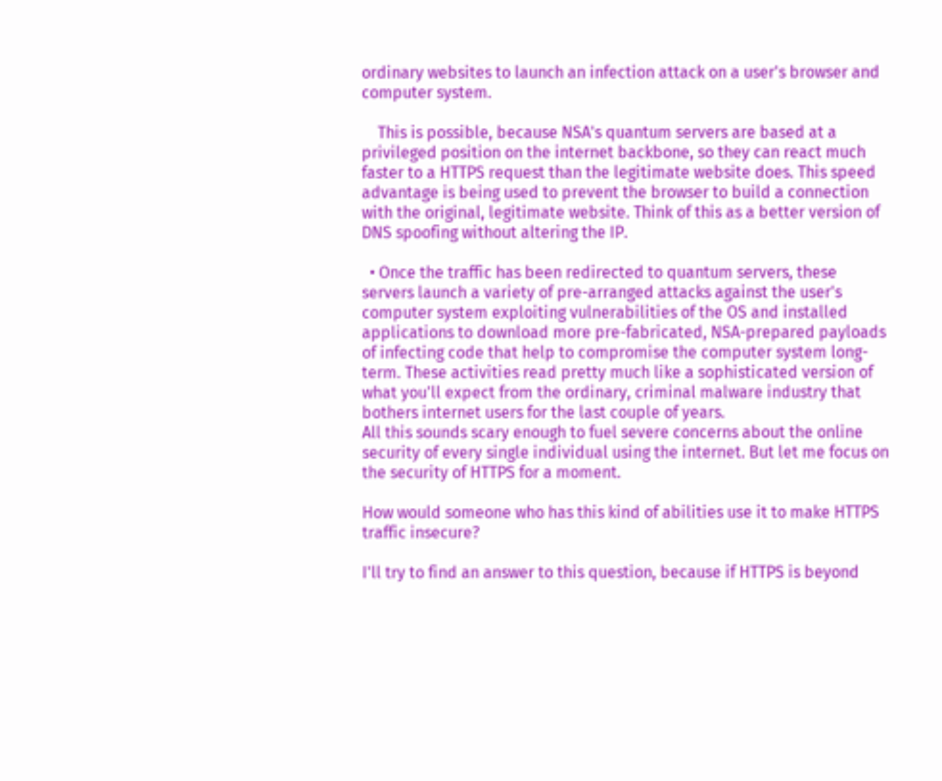ordinary websites to launch an infection attack on a user's browser and computer system.

    This is possible, because NSA's quantum servers are based at a privileged position on the internet backbone, so they can react much faster to a HTTPS request than the legitimate website does. This speed advantage is being used to prevent the browser to build a connection with the original, legitimate website. Think of this as a better version of DNS spoofing without altering the IP.

  • Once the traffic has been redirected to quantum servers, these servers launch a variety of pre-arranged attacks against the user's computer system exploiting vulnerabilities of the OS and installed applications to download more pre-fabricated, NSA-prepared payloads of infecting code that help to compromise the computer system long-term. These activities read pretty much like a sophisticated version of what you'll expect from the ordinary, criminal malware industry that bothers internet users for the last couple of years.
All this sounds scary enough to fuel severe concerns about the online security of every single individual using the internet. But let me focus on the security of HTTPS for a moment.

How would someone who has this kind of abilities use it to make HTTPS traffic insecure?

I'll try to find an answer to this question, because if HTTPS is beyond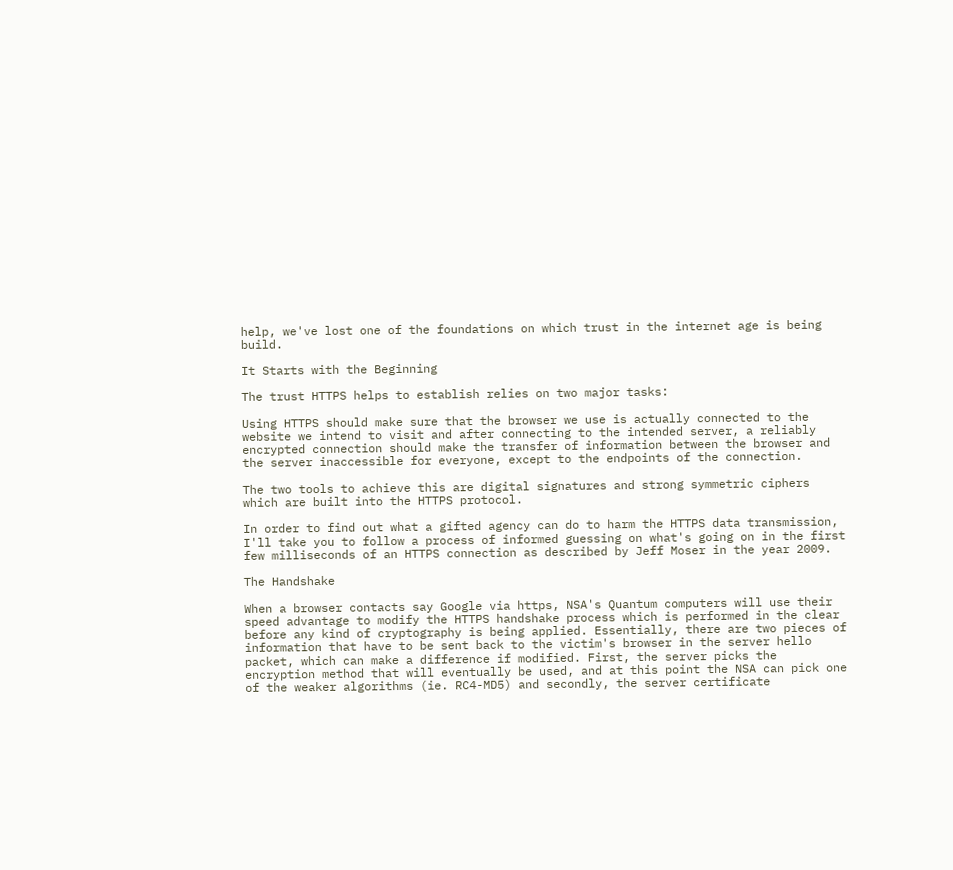help, we've lost one of the foundations on which trust in the internet age is being build.

It Starts with the Beginning

The trust HTTPS helps to establish relies on two major tasks:

Using HTTPS should make sure that the browser we use is actually connected to the website we intend to visit and after connecting to the intended server, a reliably encrypted connection should make the transfer of information between the browser and the server inaccessible for everyone, except to the endpoints of the connection.

The two tools to achieve this are digital signatures and strong symmetric ciphers which are built into the HTTPS protocol.

In order to find out what a gifted agency can do to harm the HTTPS data transmission, I'll take you to follow a process of informed guessing on what's going on in the first few milliseconds of an HTTPS connection as described by Jeff Moser in the year 2009.

The Handshake

When a browser contacts say Google via https, NSA's Quantum computers will use their speed advantage to modify the HTTPS handshake process which is performed in the clear before any kind of cryptography is being applied. Essentially, there are two pieces of information that have to be sent back to the victim's browser in the server hello packet, which can make a difference if modified. First, the server picks the encryption method that will eventually be used, and at this point the NSA can pick one of the weaker algorithms (ie. RC4-MD5) and secondly, the server certificate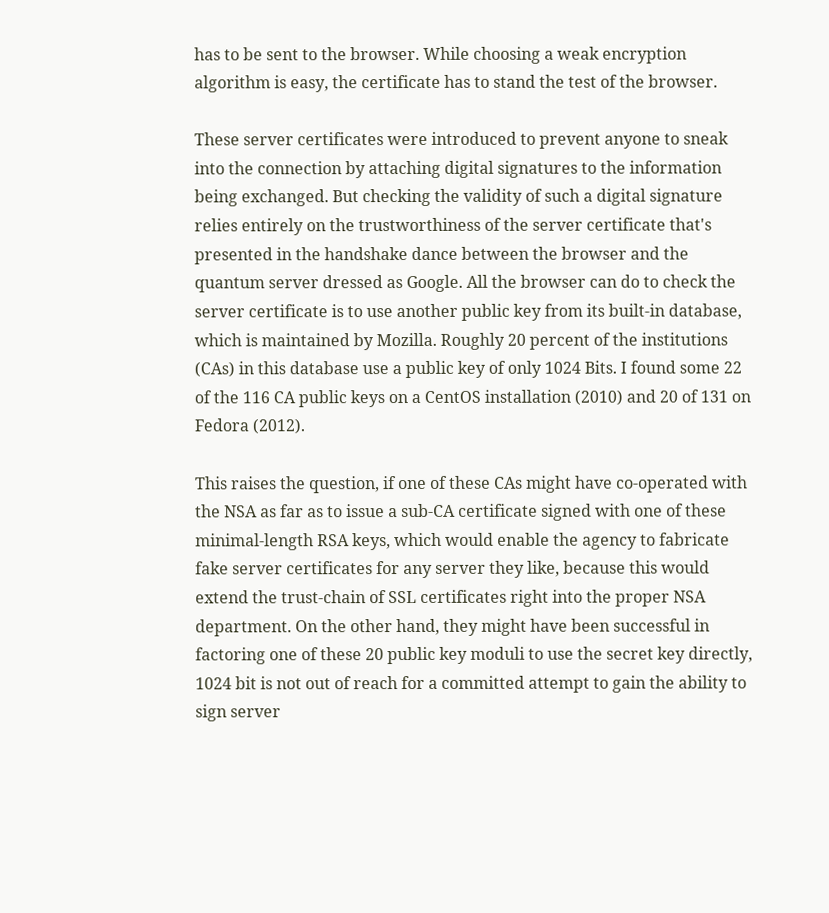has to be sent to the browser. While choosing a weak encryption algorithm is easy, the certificate has to stand the test of the browser.

These server certificates were introduced to prevent anyone to sneak into the connection by attaching digital signatures to the information being exchanged. But checking the validity of such a digital signature relies entirely on the trustworthiness of the server certificate that's presented in the handshake dance between the browser and the quantum server dressed as Google. All the browser can do to check the server certificate is to use another public key from its built-in database, which is maintained by Mozilla. Roughly 20 percent of the institutions (CAs) in this database use a public key of only 1024 Bits. I found some 22 of the 116 CA public keys on a CentOS installation (2010) and 20 of 131 on Fedora (2012).

This raises the question, if one of these CAs might have co-operated with the NSA as far as to issue a sub-CA certificate signed with one of these minimal-length RSA keys, which would enable the agency to fabricate fake server certificates for any server they like, because this would extend the trust-chain of SSL certificates right into the proper NSA department. On the other hand, they might have been successful in factoring one of these 20 public key moduli to use the secret key directly, 1024 bit is not out of reach for a committed attempt to gain the ability to sign server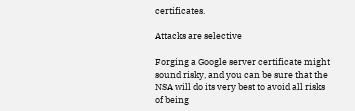certificates.

Attacks are selective

Forging a Google server certificate might sound risky, and you can be sure that the NSA will do its very best to avoid all risks of being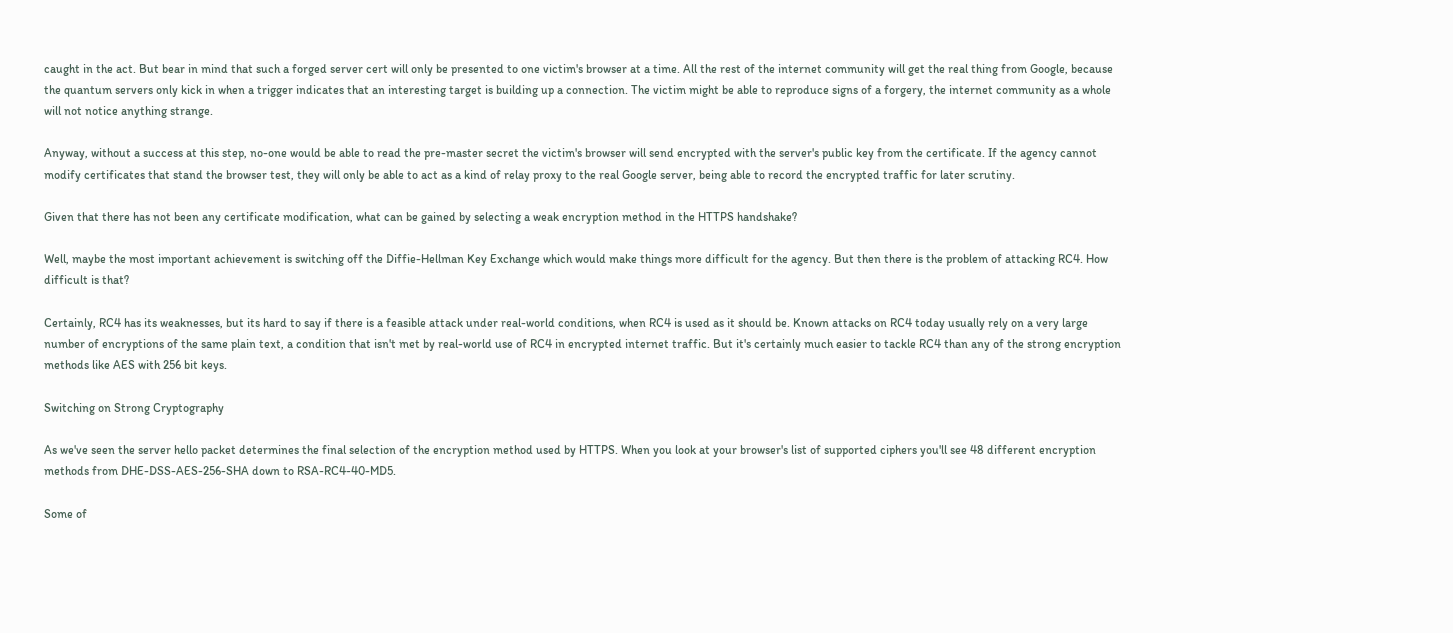caught in the act. But bear in mind that such a forged server cert will only be presented to one victim's browser at a time. All the rest of the internet community will get the real thing from Google, because the quantum servers only kick in when a trigger indicates that an interesting target is building up a connection. The victim might be able to reproduce signs of a forgery, the internet community as a whole will not notice anything strange.

Anyway, without a success at this step, no-one would be able to read the pre-master secret the victim's browser will send encrypted with the server's public key from the certificate. If the agency cannot modify certificates that stand the browser test, they will only be able to act as a kind of relay proxy to the real Google server, being able to record the encrypted traffic for later scrutiny.

Given that there has not been any certificate modification, what can be gained by selecting a weak encryption method in the HTTPS handshake?

Well, maybe the most important achievement is switching off the Diffie-Hellman Key Exchange which would make things more difficult for the agency. But then there is the problem of attacking RC4. How difficult is that?

Certainly, RC4 has its weaknesses, but its hard to say if there is a feasible attack under real-world conditions, when RC4 is used as it should be. Known attacks on RC4 today usually rely on a very large number of encryptions of the same plain text, a condition that isn't met by real-world use of RC4 in encrypted internet traffic. But it's certainly much easier to tackle RC4 than any of the strong encryption methods like AES with 256 bit keys.

Switching on Strong Cryptography

As we've seen the server hello packet determines the final selection of the encryption method used by HTTPS. When you look at your browser's list of supported ciphers you'll see 48 different encryption methods from DHE-DSS-AES-256-SHA down to RSA-RC4-40-MD5.

Some of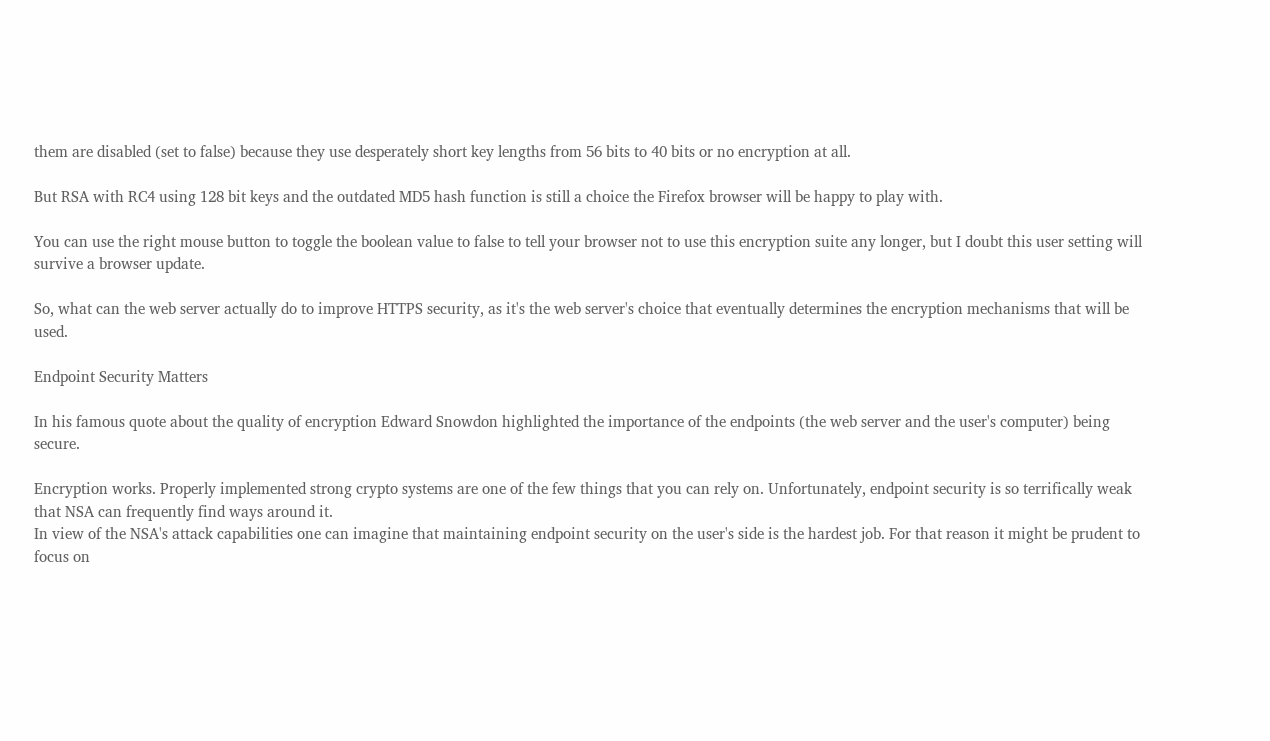them are disabled (set to false) because they use desperately short key lengths from 56 bits to 40 bits or no encryption at all.

But RSA with RC4 using 128 bit keys and the outdated MD5 hash function is still a choice the Firefox browser will be happy to play with.

You can use the right mouse button to toggle the boolean value to false to tell your browser not to use this encryption suite any longer, but I doubt this user setting will survive a browser update.

So, what can the web server actually do to improve HTTPS security, as it's the web server's choice that eventually determines the encryption mechanisms that will be used.

Endpoint Security Matters

In his famous quote about the quality of encryption Edward Snowdon highlighted the importance of the endpoints (the web server and the user's computer) being secure.

Encryption works. Properly implemented strong crypto systems are one of the few things that you can rely on. Unfortunately, endpoint security is so terrifically weak that NSA can frequently find ways around it.
In view of the NSA's attack capabilities one can imagine that maintaining endpoint security on the user's side is the hardest job. For that reason it might be prudent to focus on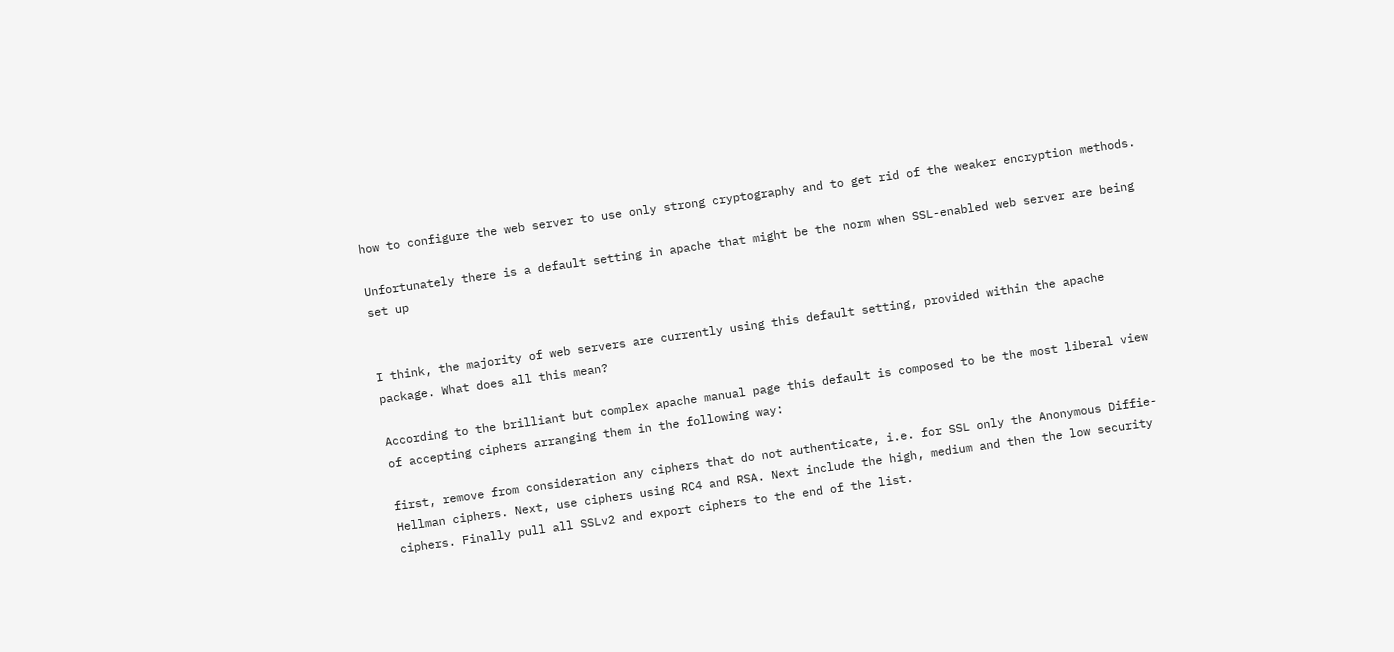how to configure the web server to use only strong cryptography and to get rid of the weaker encryption methods.

Unfortunately there is a default setting in apache that might be the norm when SSL-enabled web server are being set up


I think, the majority of web servers are currently using this default setting, provided within the apache package. What does all this mean?

According to the brilliant but complex apache manual page this default is composed to be the most liberal view of accepting ciphers arranging them in the following way:

first, remove from consideration any ciphers that do not authenticate, i.e. for SSL only the Anonymous Diffie-Hellman ciphers. Next, use ciphers using RC4 and RSA. Next include the high, medium and then the low security ciphers. Finally pull all SSLv2 and export ciphers to the end of the list.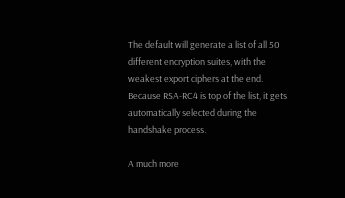The default will generate a list of all 50 different encryption suites, with the weakest export ciphers at the end. Because RSA-RC4 is top of the list, it gets automatically selected during the handshake process.

A much more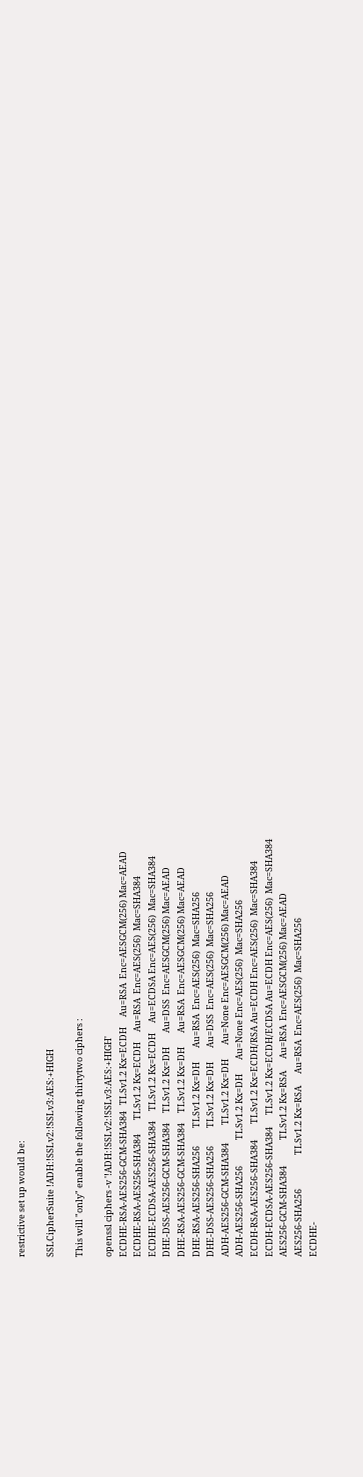restrictive set up would be:

SSLCipherSuite !ADH:!SSLv2:!SSLv3:AES:+HIGH

This will "only" enable the following thirtytwo ciphers :

openssl ciphers -v '!ADH:!SSLv2:!SSLv3:AES:+HIGH'
ECDHE-RSA-AES256-GCM-SHA384   TLSv1.2 Kx=ECDH     Au=RSA  Enc=AESGCM(256) Mac=AEAD
ECDHE-RSA-AES256-SHA384       TLSv1.2 Kx=ECDH     Au=RSA  Enc=AES(256)  Mac=SHA384
ECDHE-ECDSA-AES256-SHA384     TLSv1.2 Kx=ECDH     Au=ECDSA Enc=AES(256)  Mac=SHA384
DHE-DSS-AES256-GCM-SHA384     TLSv1.2 Kx=DH       Au=DSS  Enc=AESGCM(256) Mac=AEAD
DHE-RSA-AES256-GCM-SHA384     TLSv1.2 Kx=DH       Au=RSA  Enc=AESGCM(256) Mac=AEAD
DHE-RSA-AES256-SHA256         TLSv1.2 Kx=DH       Au=RSA  Enc=AES(256)  Mac=SHA256
DHE-DSS-AES256-SHA256         TLSv1.2 Kx=DH       Au=DSS  Enc=AES(256)  Mac=SHA256
ADH-AES256-GCM-SHA384         TLSv1.2 Kx=DH       Au=None Enc=AESGCM(256) Mac=AEAD
ADH-AES256-SHA256             TLSv1.2 Kx=DH       Au=None Enc=AES(256)  Mac=SHA256
ECDH-RSA-AES256-SHA384        TLSv1.2 Kx=ECDH/RSA Au=ECDH Enc=AES(256)  Mac=SHA384
ECDH-ECDSA-AES256-SHA384      TLSv1.2 Kx=ECDH/ECDSA Au=ECDH Enc=AES(256)  Mac=SHA384
AES256-GCM-SHA384             TLSv1.2 Kx=RSA      Au=RSA  Enc=AESGCM(256) Mac=AEAD
AES256-SHA256                 TLSv1.2 Kx=RSA      Au=RSA  Enc=AES(256)  Mac=SHA256
ECDHE-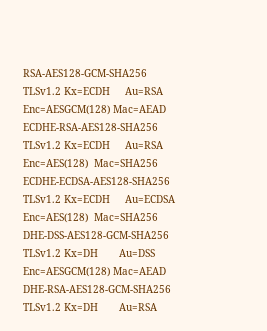RSA-AES128-GCM-SHA256   TLSv1.2 Kx=ECDH     Au=RSA  Enc=AESGCM(128) Mac=AEAD
ECDHE-RSA-AES128-SHA256       TLSv1.2 Kx=ECDH     Au=RSA  Enc=AES(128)  Mac=SHA256
ECDHE-ECDSA-AES128-SHA256     TLSv1.2 Kx=ECDH     Au=ECDSA Enc=AES(128)  Mac=SHA256
DHE-DSS-AES128-GCM-SHA256     TLSv1.2 Kx=DH       Au=DSS  Enc=AESGCM(128) Mac=AEAD
DHE-RSA-AES128-GCM-SHA256     TLSv1.2 Kx=DH       Au=RSA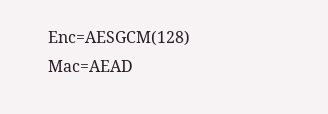Enc=AESGCM(128) Mac=AEAD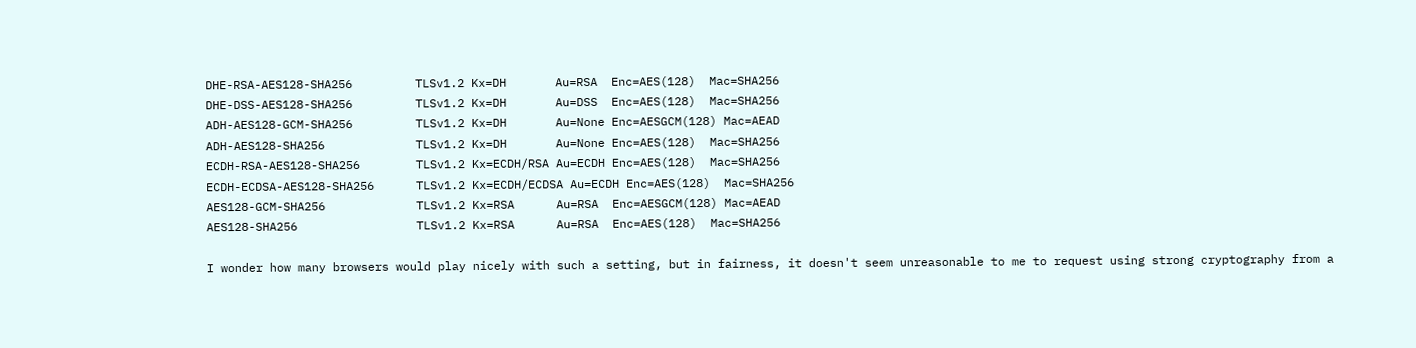DHE-RSA-AES128-SHA256         TLSv1.2 Kx=DH       Au=RSA  Enc=AES(128)  Mac=SHA256
DHE-DSS-AES128-SHA256         TLSv1.2 Kx=DH       Au=DSS  Enc=AES(128)  Mac=SHA256
ADH-AES128-GCM-SHA256         TLSv1.2 Kx=DH       Au=None Enc=AESGCM(128) Mac=AEAD
ADH-AES128-SHA256             TLSv1.2 Kx=DH       Au=None Enc=AES(128)  Mac=SHA256
ECDH-RSA-AES128-SHA256        TLSv1.2 Kx=ECDH/RSA Au=ECDH Enc=AES(128)  Mac=SHA256
ECDH-ECDSA-AES128-SHA256      TLSv1.2 Kx=ECDH/ECDSA Au=ECDH Enc=AES(128)  Mac=SHA256
AES128-GCM-SHA256             TLSv1.2 Kx=RSA      Au=RSA  Enc=AESGCM(128) Mac=AEAD
AES128-SHA256                 TLSv1.2 Kx=RSA      Au=RSA  Enc=AES(128)  Mac=SHA256

I wonder how many browsers would play nicely with such a setting, but in fairness, it doesn't seem unreasonable to me to request using strong cryptography from a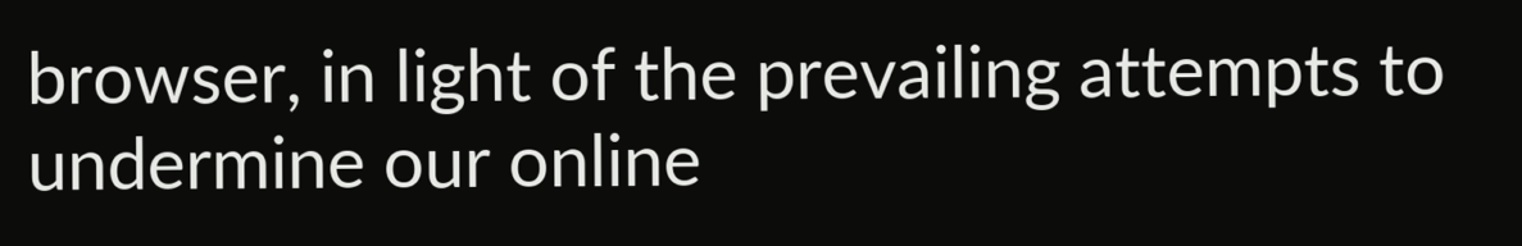browser, in light of the prevailing attempts to undermine our online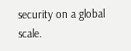security on a global scale.